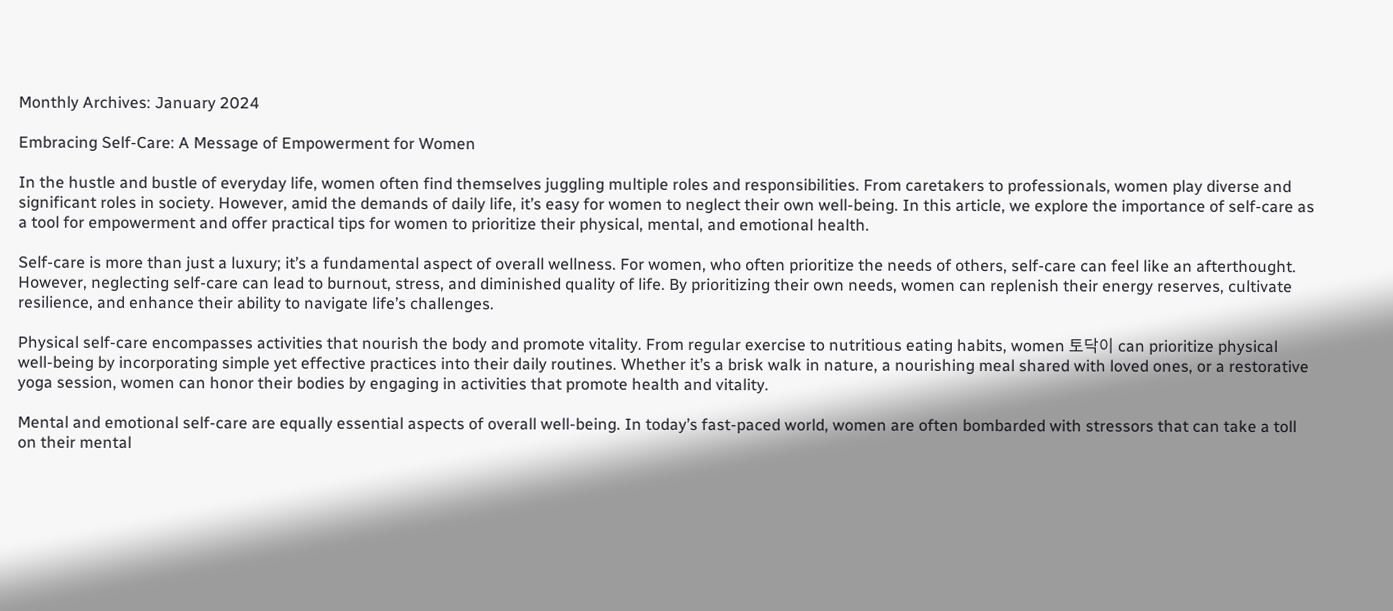Monthly Archives: January 2024

Embracing Self-Care: A Message of Empowerment for Women

In the hustle and bustle of everyday life, women often find themselves juggling multiple roles and responsibilities. From caretakers to professionals, women play diverse and significant roles in society. However, amid the demands of daily life, it’s easy for women to neglect their own well-being. In this article, we explore the importance of self-care as a tool for empowerment and offer practical tips for women to prioritize their physical, mental, and emotional health.

Self-care is more than just a luxury; it’s a fundamental aspect of overall wellness. For women, who often prioritize the needs of others, self-care can feel like an afterthought. However, neglecting self-care can lead to burnout, stress, and diminished quality of life. By prioritizing their own needs, women can replenish their energy reserves, cultivate resilience, and enhance their ability to navigate life’s challenges.

Physical self-care encompasses activities that nourish the body and promote vitality. From regular exercise to nutritious eating habits, women 토닥이 can prioritize physical well-being by incorporating simple yet effective practices into their daily routines. Whether it’s a brisk walk in nature, a nourishing meal shared with loved ones, or a restorative yoga session, women can honor their bodies by engaging in activities that promote health and vitality.

Mental and emotional self-care are equally essential aspects of overall well-being. In today’s fast-paced world, women are often bombarded with stressors that can take a toll on their mental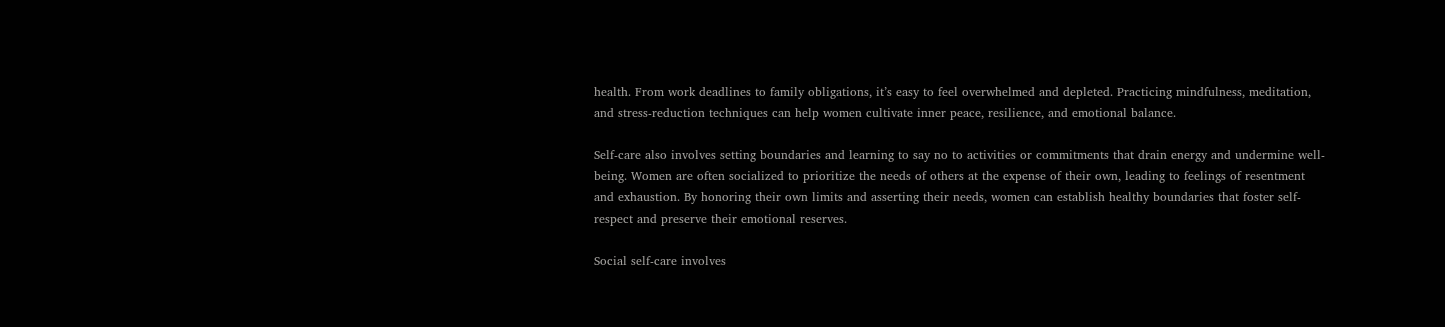health. From work deadlines to family obligations, it’s easy to feel overwhelmed and depleted. Practicing mindfulness, meditation, and stress-reduction techniques can help women cultivate inner peace, resilience, and emotional balance.

Self-care also involves setting boundaries and learning to say no to activities or commitments that drain energy and undermine well-being. Women are often socialized to prioritize the needs of others at the expense of their own, leading to feelings of resentment and exhaustion. By honoring their own limits and asserting their needs, women can establish healthy boundaries that foster self-respect and preserve their emotional reserves.

Social self-care involves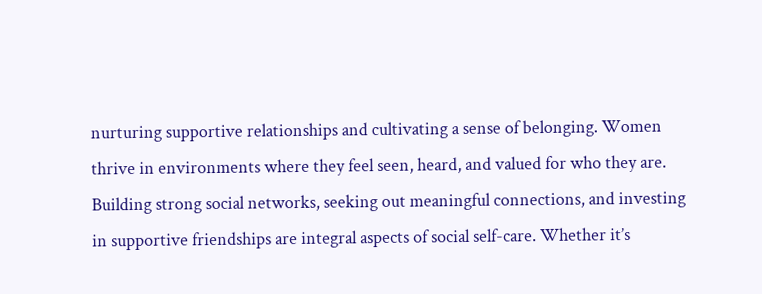nurturing supportive relationships and cultivating a sense of belonging. Women thrive in environments where they feel seen, heard, and valued for who they are. Building strong social networks, seeking out meaningful connections, and investing in supportive friendships are integral aspects of social self-care. Whether it’s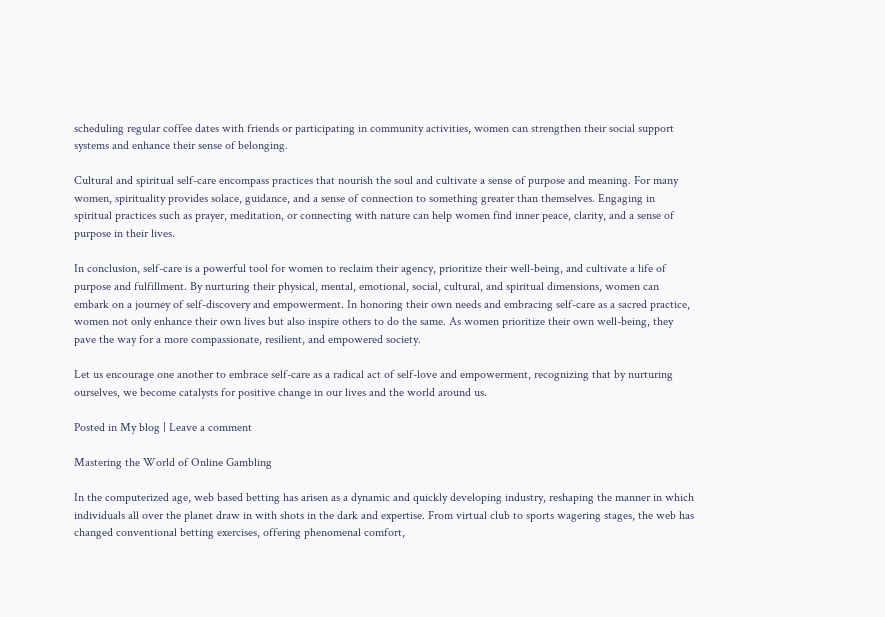scheduling regular coffee dates with friends or participating in community activities, women can strengthen their social support systems and enhance their sense of belonging.

Cultural and spiritual self-care encompass practices that nourish the soul and cultivate a sense of purpose and meaning. For many women, spirituality provides solace, guidance, and a sense of connection to something greater than themselves. Engaging in spiritual practices such as prayer, meditation, or connecting with nature can help women find inner peace, clarity, and a sense of purpose in their lives.

In conclusion, self-care is a powerful tool for women to reclaim their agency, prioritize their well-being, and cultivate a life of purpose and fulfillment. By nurturing their physical, mental, emotional, social, cultural, and spiritual dimensions, women can embark on a journey of self-discovery and empowerment. In honoring their own needs and embracing self-care as a sacred practice, women not only enhance their own lives but also inspire others to do the same. As women prioritize their own well-being, they pave the way for a more compassionate, resilient, and empowered society.

Let us encourage one another to embrace self-care as a radical act of self-love and empowerment, recognizing that by nurturing ourselves, we become catalysts for positive change in our lives and the world around us.

Posted in My blog | Leave a comment

Mastering the World of Online Gambling

In the computerized age, web based betting has arisen as a dynamic and quickly developing industry, reshaping the manner in which individuals all over the planet draw in with shots in the dark and expertise. From virtual club to sports wagering stages, the web has changed conventional betting exercises, offering phenomenal comfort,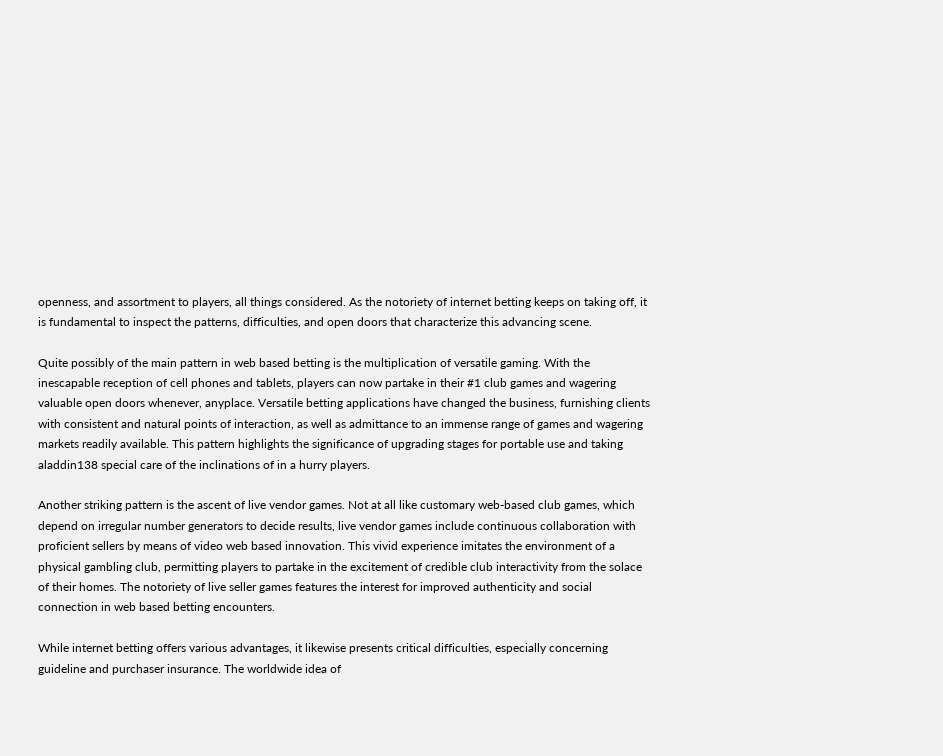openness, and assortment to players, all things considered. As the notoriety of internet betting keeps on taking off, it is fundamental to inspect the patterns, difficulties, and open doors that characterize this advancing scene.

Quite possibly of the main pattern in web based betting is the multiplication of versatile gaming. With the inescapable reception of cell phones and tablets, players can now partake in their #1 club games and wagering valuable open doors whenever, anyplace. Versatile betting applications have changed the business, furnishing clients with consistent and natural points of interaction, as well as admittance to an immense range of games and wagering markets readily available. This pattern highlights the significance of upgrading stages for portable use and taking aladdin138 special care of the inclinations of in a hurry players.

Another striking pattern is the ascent of live vendor games. Not at all like customary web-based club games, which depend on irregular number generators to decide results, live vendor games include continuous collaboration with proficient sellers by means of video web based innovation. This vivid experience imitates the environment of a physical gambling club, permitting players to partake in the excitement of credible club interactivity from the solace of their homes. The notoriety of live seller games features the interest for improved authenticity and social connection in web based betting encounters.

While internet betting offers various advantages, it likewise presents critical difficulties, especially concerning guideline and purchaser insurance. The worldwide idea of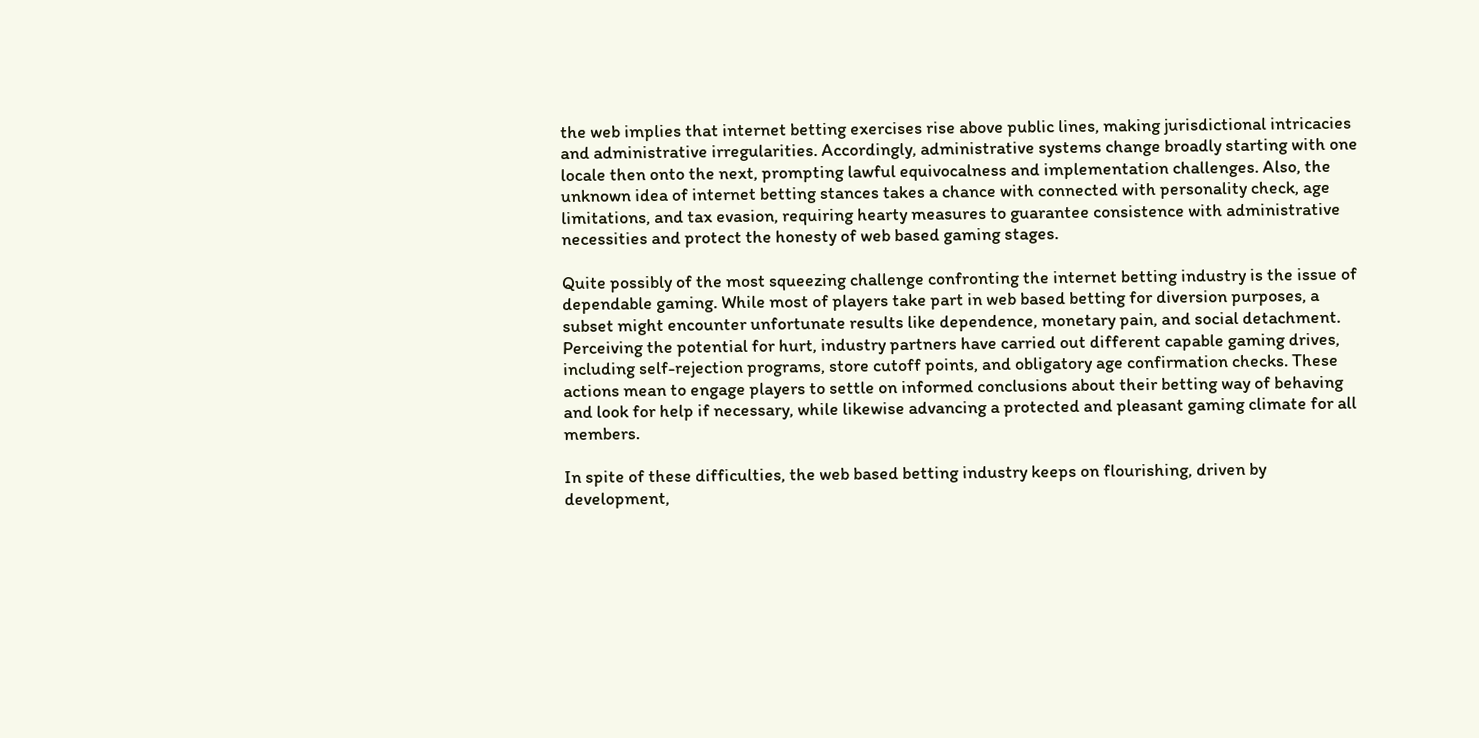the web implies that internet betting exercises rise above public lines, making jurisdictional intricacies and administrative irregularities. Accordingly, administrative systems change broadly starting with one locale then onto the next, prompting lawful equivocalness and implementation challenges. Also, the unknown idea of internet betting stances takes a chance with connected with personality check, age limitations, and tax evasion, requiring hearty measures to guarantee consistence with administrative necessities and protect the honesty of web based gaming stages.

Quite possibly of the most squeezing challenge confronting the internet betting industry is the issue of dependable gaming. While most of players take part in web based betting for diversion purposes, a subset might encounter unfortunate results like dependence, monetary pain, and social detachment. Perceiving the potential for hurt, industry partners have carried out different capable gaming drives, including self-rejection programs, store cutoff points, and obligatory age confirmation checks. These actions mean to engage players to settle on informed conclusions about their betting way of behaving and look for help if necessary, while likewise advancing a protected and pleasant gaming climate for all members.

In spite of these difficulties, the web based betting industry keeps on flourishing, driven by development,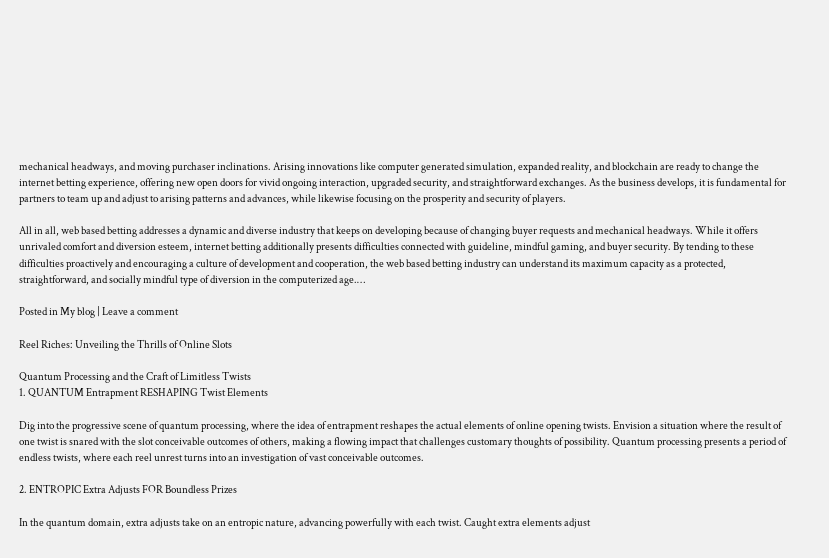mechanical headways, and moving purchaser inclinations. Arising innovations like computer generated simulation, expanded reality, and blockchain are ready to change the internet betting experience, offering new open doors for vivid ongoing interaction, upgraded security, and straightforward exchanges. As the business develops, it is fundamental for partners to team up and adjust to arising patterns and advances, while likewise focusing on the prosperity and security of players.

All in all, web based betting addresses a dynamic and diverse industry that keeps on developing because of changing buyer requests and mechanical headways. While it offers unrivaled comfort and diversion esteem, internet betting additionally presents difficulties connected with guideline, mindful gaming, and buyer security. By tending to these difficulties proactively and encouraging a culture of development and cooperation, the web based betting industry can understand its maximum capacity as a protected, straightforward, and socially mindful type of diversion in the computerized age.…

Posted in My blog | Leave a comment

Reel Riches: Unveiling the Thrills of Online Slots

Quantum Processing and the Craft of Limitless Twists
1. QUANTUM Entrapment RESHAPING Twist Elements

Dig into the progressive scene of quantum processing, where the idea of entrapment reshapes the actual elements of online opening twists. Envision a situation where the result of one twist is snared with the slot conceivable outcomes of others, making a flowing impact that challenges customary thoughts of possibility. Quantum processing presents a period of endless twists, where each reel unrest turns into an investigation of vast conceivable outcomes.

2. ENTROPIC Extra Adjusts FOR Boundless Prizes

In the quantum domain, extra adjusts take on an entropic nature, advancing powerfully with each twist. Caught extra elements adjust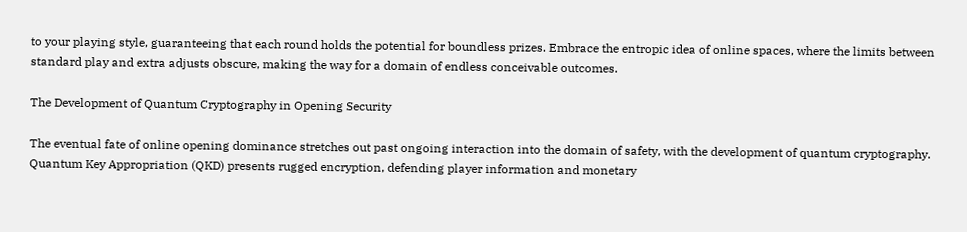to your playing style, guaranteeing that each round holds the potential for boundless prizes. Embrace the entropic idea of online spaces, where the limits between standard play and extra adjusts obscure, making the way for a domain of endless conceivable outcomes.

The Development of Quantum Cryptography in Opening Security

The eventual fate of online opening dominance stretches out past ongoing interaction into the domain of safety, with the development of quantum cryptography. Quantum Key Appropriation (QKD) presents rugged encryption, defending player information and monetary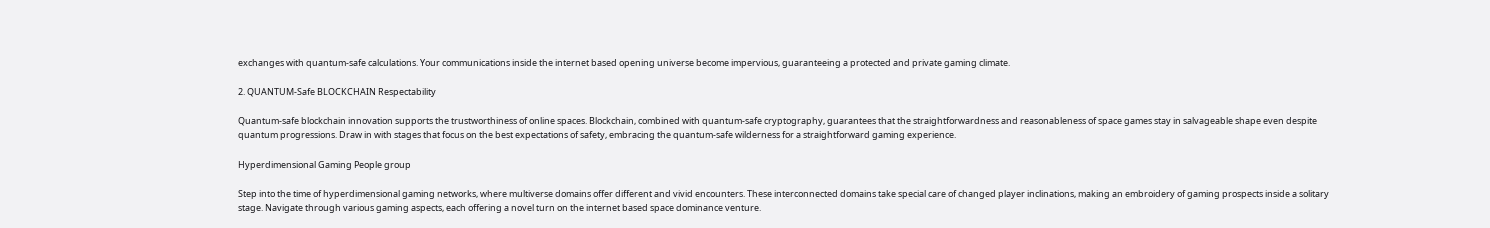exchanges with quantum-safe calculations. Your communications inside the internet based opening universe become impervious, guaranteeing a protected and private gaming climate.

2. QUANTUM-Safe BLOCKCHAIN Respectability

Quantum-safe blockchain innovation supports the trustworthiness of online spaces. Blockchain, combined with quantum-safe cryptography, guarantees that the straightforwardness and reasonableness of space games stay in salvageable shape even despite quantum progressions. Draw in with stages that focus on the best expectations of safety, embracing the quantum-safe wilderness for a straightforward gaming experience.

Hyperdimensional Gaming People group

Step into the time of hyperdimensional gaming networks, where multiverse domains offer different and vivid encounters. These interconnected domains take special care of changed player inclinations, making an embroidery of gaming prospects inside a solitary stage. Navigate through various gaming aspects, each offering a novel turn on the internet based space dominance venture.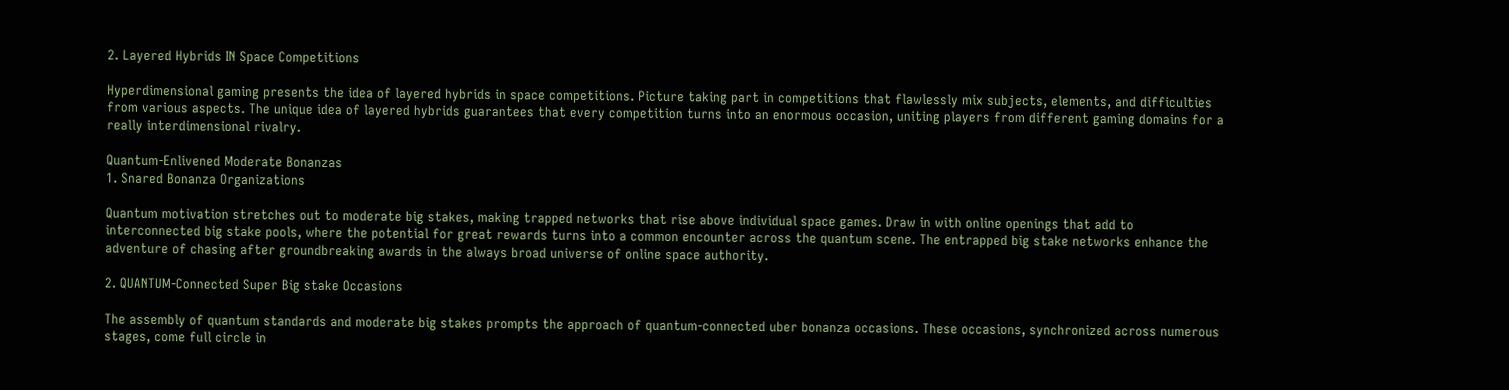2. Layered Hybrids IN Space Competitions

Hyperdimensional gaming presents the idea of layered hybrids in space competitions. Picture taking part in competitions that flawlessly mix subjects, elements, and difficulties from various aspects. The unique idea of layered hybrids guarantees that every competition turns into an enormous occasion, uniting players from different gaming domains for a really interdimensional rivalry.

Quantum-Enlivened Moderate Bonanzas
1. Snared Bonanza Organizations

Quantum motivation stretches out to moderate big stakes, making trapped networks that rise above individual space games. Draw in with online openings that add to interconnected big stake pools, where the potential for great rewards turns into a common encounter across the quantum scene. The entrapped big stake networks enhance the adventure of chasing after groundbreaking awards in the always broad universe of online space authority.

2. QUANTUM-Connected Super Big stake Occasions

The assembly of quantum standards and moderate big stakes prompts the approach of quantum-connected uber bonanza occasions. These occasions, synchronized across numerous stages, come full circle in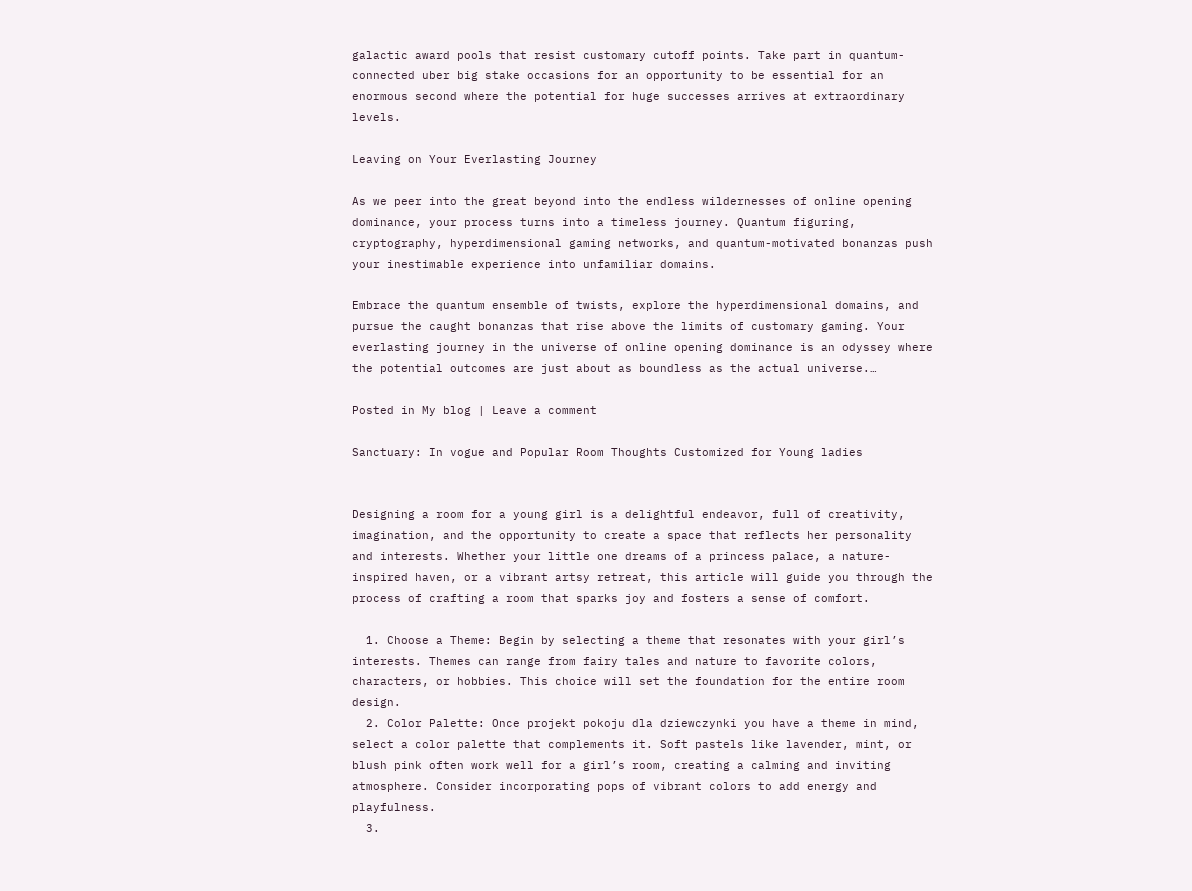galactic award pools that resist customary cutoff points. Take part in quantum-connected uber big stake occasions for an opportunity to be essential for an enormous second where the potential for huge successes arrives at extraordinary levels.

Leaving on Your Everlasting Journey

As we peer into the great beyond into the endless wildernesses of online opening dominance, your process turns into a timeless journey. Quantum figuring, cryptography, hyperdimensional gaming networks, and quantum-motivated bonanzas push your inestimable experience into unfamiliar domains.

Embrace the quantum ensemble of twists, explore the hyperdimensional domains, and pursue the caught bonanzas that rise above the limits of customary gaming. Your everlasting journey in the universe of online opening dominance is an odyssey where the potential outcomes are just about as boundless as the actual universe.…

Posted in My blog | Leave a comment

Sanctuary: In vogue and Popular Room Thoughts Customized for Young ladies


Designing a room for a young girl is a delightful endeavor, full of creativity, imagination, and the opportunity to create a space that reflects her personality and interests. Whether your little one dreams of a princess palace, a nature-inspired haven, or a vibrant artsy retreat, this article will guide you through the process of crafting a room that sparks joy and fosters a sense of comfort.

  1. Choose a Theme: Begin by selecting a theme that resonates with your girl’s interests. Themes can range from fairy tales and nature to favorite colors, characters, or hobbies. This choice will set the foundation for the entire room design.
  2. Color Palette: Once projekt pokoju dla dziewczynki you have a theme in mind, select a color palette that complements it. Soft pastels like lavender, mint, or blush pink often work well for a girl’s room, creating a calming and inviting atmosphere. Consider incorporating pops of vibrant colors to add energy and playfulness.
  3.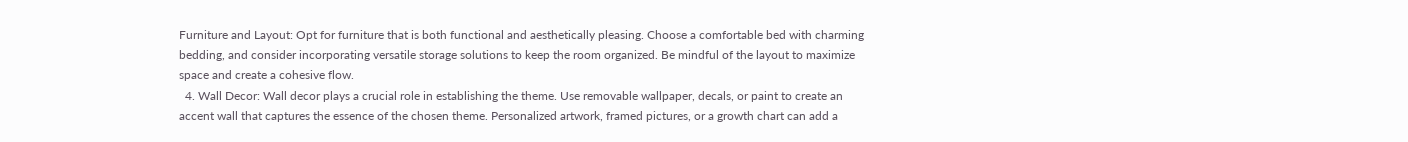Furniture and Layout: Opt for furniture that is both functional and aesthetically pleasing. Choose a comfortable bed with charming bedding, and consider incorporating versatile storage solutions to keep the room organized. Be mindful of the layout to maximize space and create a cohesive flow.
  4. Wall Decor: Wall decor plays a crucial role in establishing the theme. Use removable wallpaper, decals, or paint to create an accent wall that captures the essence of the chosen theme. Personalized artwork, framed pictures, or a growth chart can add a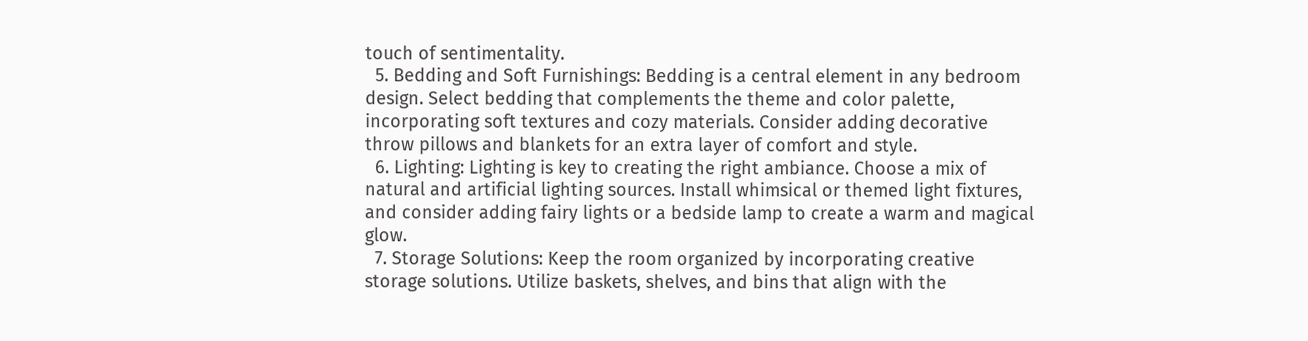touch of sentimentality.
  5. Bedding and Soft Furnishings: Bedding is a central element in any bedroom design. Select bedding that complements the theme and color palette, incorporating soft textures and cozy materials. Consider adding decorative throw pillows and blankets for an extra layer of comfort and style.
  6. Lighting: Lighting is key to creating the right ambiance. Choose a mix of natural and artificial lighting sources. Install whimsical or themed light fixtures, and consider adding fairy lights or a bedside lamp to create a warm and magical glow.
  7. Storage Solutions: Keep the room organized by incorporating creative storage solutions. Utilize baskets, shelves, and bins that align with the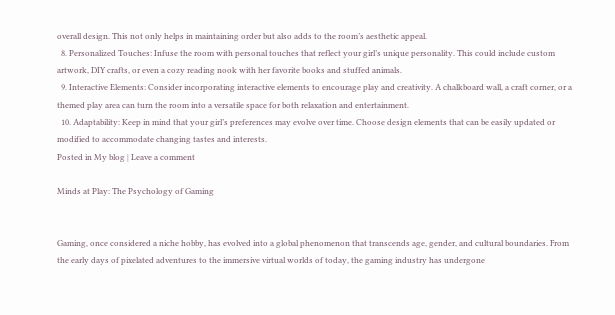overall design. This not only helps in maintaining order but also adds to the room’s aesthetic appeal.
  8. Personalized Touches: Infuse the room with personal touches that reflect your girl’s unique personality. This could include custom artwork, DIY crafts, or even a cozy reading nook with her favorite books and stuffed animals.
  9. Interactive Elements: Consider incorporating interactive elements to encourage play and creativity. A chalkboard wall, a craft corner, or a themed play area can turn the room into a versatile space for both relaxation and entertainment.
  10. Adaptability: Keep in mind that your girl’s preferences may evolve over time. Choose design elements that can be easily updated or modified to accommodate changing tastes and interests.
Posted in My blog | Leave a comment

Minds at Play: The Psychology of Gaming


Gaming, once considered a niche hobby, has evolved into a global phenomenon that transcends age, gender, and cultural boundaries. From the early days of pixelated adventures to the immersive virtual worlds of today, the gaming industry has undergone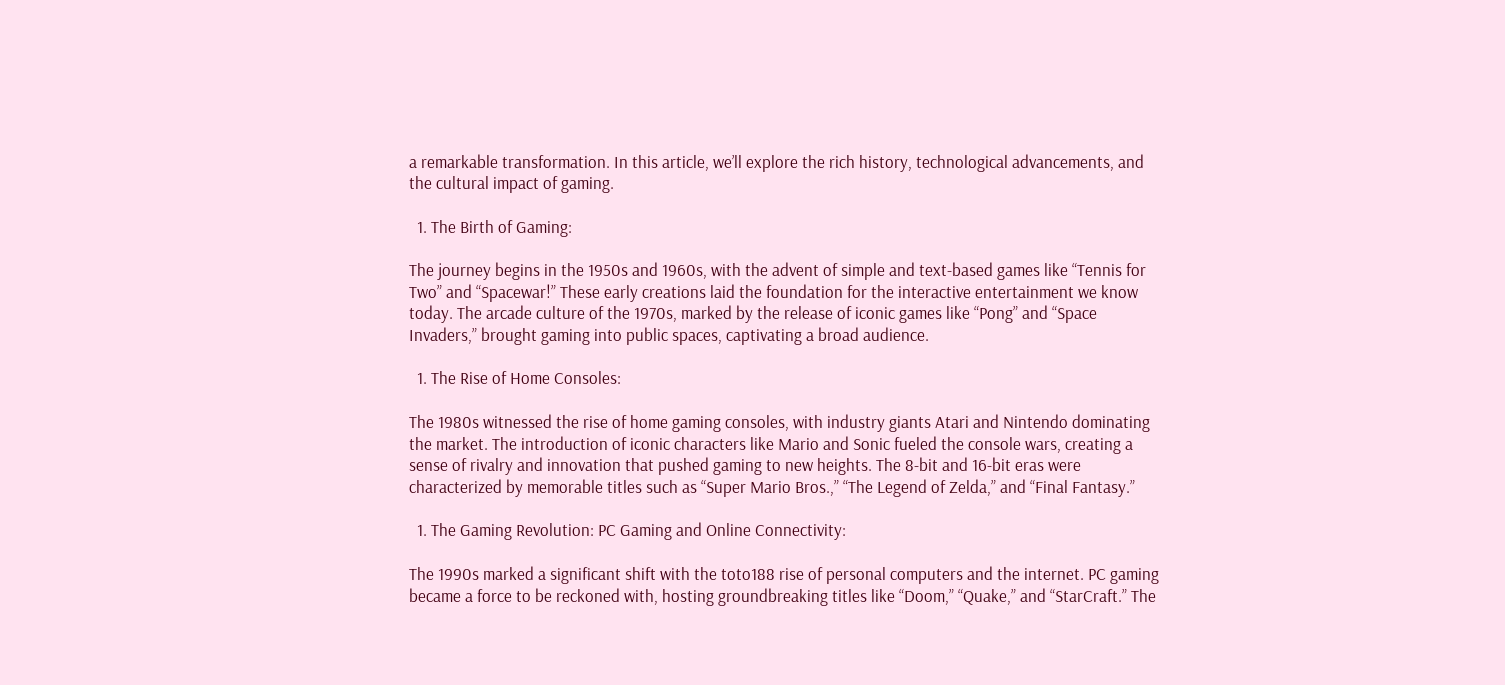a remarkable transformation. In this article, we’ll explore the rich history, technological advancements, and the cultural impact of gaming.

  1. The Birth of Gaming:

The journey begins in the 1950s and 1960s, with the advent of simple and text-based games like “Tennis for Two” and “Spacewar!” These early creations laid the foundation for the interactive entertainment we know today. The arcade culture of the 1970s, marked by the release of iconic games like “Pong” and “Space Invaders,” brought gaming into public spaces, captivating a broad audience.

  1. The Rise of Home Consoles:

The 1980s witnessed the rise of home gaming consoles, with industry giants Atari and Nintendo dominating the market. The introduction of iconic characters like Mario and Sonic fueled the console wars, creating a sense of rivalry and innovation that pushed gaming to new heights. The 8-bit and 16-bit eras were characterized by memorable titles such as “Super Mario Bros.,” “The Legend of Zelda,” and “Final Fantasy.”

  1. The Gaming Revolution: PC Gaming and Online Connectivity:

The 1990s marked a significant shift with the toto188 rise of personal computers and the internet. PC gaming became a force to be reckoned with, hosting groundbreaking titles like “Doom,” “Quake,” and “StarCraft.” The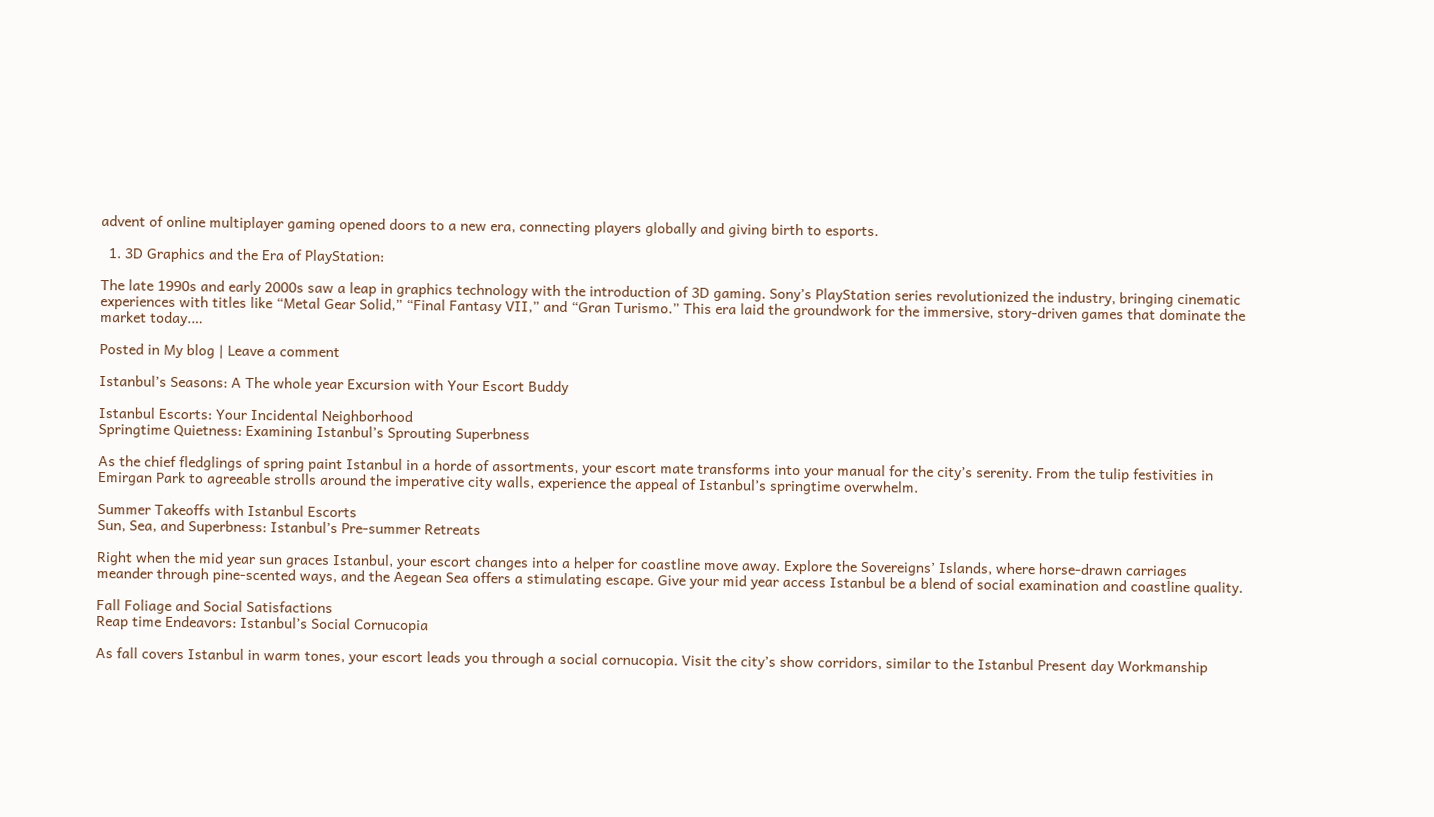advent of online multiplayer gaming opened doors to a new era, connecting players globally and giving birth to esports.

  1. 3D Graphics and the Era of PlayStation:

The late 1990s and early 2000s saw a leap in graphics technology with the introduction of 3D gaming. Sony’s PlayStation series revolutionized the industry, bringing cinematic experiences with titles like “Metal Gear Solid,” “Final Fantasy VII,” and “Gran Turismo.” This era laid the groundwork for the immersive, story-driven games that dominate the market today.…

Posted in My blog | Leave a comment

Istanbul’s Seasons: A The whole year Excursion with Your Escort Buddy

Istanbul Escorts: Your Incidental Neighborhood
Springtime Quietness: Examining Istanbul’s Sprouting Superbness

As the chief fledglings of spring paint Istanbul in a horde of assortments, your escort mate transforms into your manual for the city’s serenity. From the tulip festivities in Emirgan Park to agreeable strolls around the imperative city walls, experience the appeal of Istanbul’s springtime overwhelm.

Summer Takeoffs with Istanbul Escorts
Sun, Sea, and Superbness: Istanbul’s Pre-summer Retreats

Right when the mid year sun graces Istanbul, your escort changes into a helper for coastline move away. Explore the Sovereigns’ Islands, where horse-drawn carriages meander through pine-scented ways, and the Aegean Sea offers a stimulating escape. Give your mid year access Istanbul be a blend of social examination and coastline quality.

Fall Foliage and Social Satisfactions
Reap time Endeavors: Istanbul’s Social Cornucopia

As fall covers Istanbul in warm tones, your escort leads you through a social cornucopia. Visit the city’s show corridors, similar to the Istanbul Present day Workmanship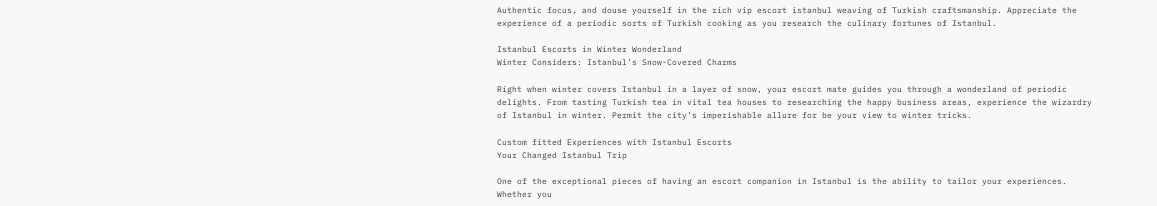Authentic focus, and douse yourself in the rich vip escort istanbul weaving of Turkish craftsmanship. Appreciate the experience of a periodic sorts of Turkish cooking as you research the culinary fortunes of Istanbul.

Istanbul Escorts in Winter Wonderland
Winter Considers: Istanbul’s Snow-Covered Charms

Right when winter covers Istanbul in a layer of snow, your escort mate guides you through a wonderland of periodic delights. From tasting Turkish tea in vital tea houses to researching the happy business areas, experience the wizardry of Istanbul in winter. Permit the city’s imperishable allure for be your view to winter tricks.

Custom fitted Experiences with Istanbul Escorts
Your Changed Istanbul Trip

One of the exceptional pieces of having an escort companion in Istanbul is the ability to tailor your experiences. Whether you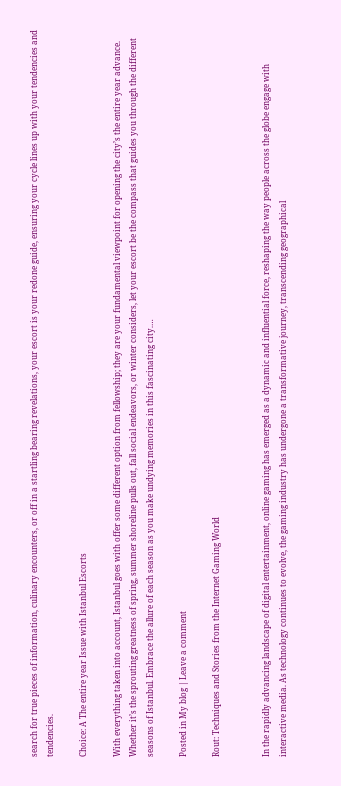search for true pieces of information, culinary encounters, or off in a startling bearing revelations, your escort is your redone guide, ensuring your cycle lines up with your tendencies and tendencies.

Choice: A The entire year Issue with Istanbul Escorts

With everything taken into account, Istanbul goes with offer some different option from fellowship; they are your fundamental viewpoint for opening the city’s the entire year advance. Whether it’s the sprouting greatness of spring, summer shoreline pulls out, fall social endeavors, or winter considers, let your escort be the compass that guides you through the different seasons of Istanbul. Embrace the allure of each season as you make undying memories in this fascinating city.…

Posted in My blog | Leave a comment

Rout: Techniques and Stories from the Internet Gaming World


In the rapidly advancing landscape of digital entertainment, online gaming has emerged as a dynamic and influential force, reshaping the way people across the globe engage with interactive media. As technology continues to evolve, the gaming industry has undergone a transformative journey, transcending geographical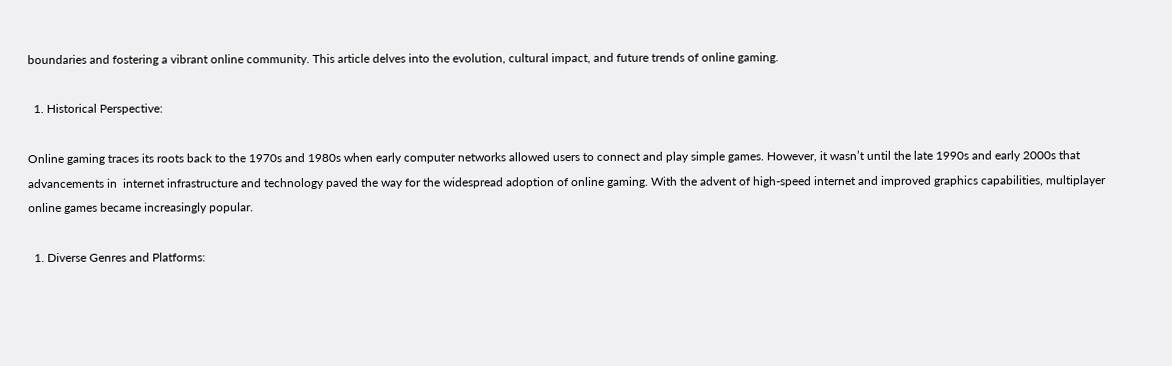boundaries and fostering a vibrant online community. This article delves into the evolution, cultural impact, and future trends of online gaming.

  1. Historical Perspective:

Online gaming traces its roots back to the 1970s and 1980s when early computer networks allowed users to connect and play simple games. However, it wasn’t until the late 1990s and early 2000s that advancements in  internet infrastructure and technology paved the way for the widespread adoption of online gaming. With the advent of high-speed internet and improved graphics capabilities, multiplayer online games became increasingly popular.

  1. Diverse Genres and Platforms: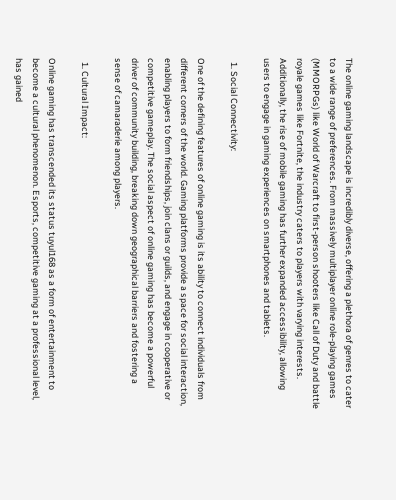The online gaming landscape is incredibly diverse, offering a plethora of genres to cater to a wide range of preferences. From massively multiplayer online role-playing games (MMORPGs) like World of Warcraft to first-person shooters like Call of Duty and battle royale games like Fortnite, the industry caters to players with varying interests. Additionally, the rise of mobile gaming has further expanded accessibility, allowing users to engage in gaming experiences on smartphones and tablets.

  1. Social Connectivity:

One of the defining features of online gaming is its ability to connect individuals from different corners of the world. Gaming platforms provide a space for social interaction, enabling players to form friendships, join clans or guilds, and engage in cooperative or competitive gameplay. The social aspect of online gaming has become a powerful driver of community building, breaking down geographical barriers and fostering a sense of camaraderie among players.

  1. Cultural Impact:

Online gaming has transcended its status tuyul168 as a form of entertainment to become a cultural phenomenon. Esports, competitive gaming at a professional level, has gained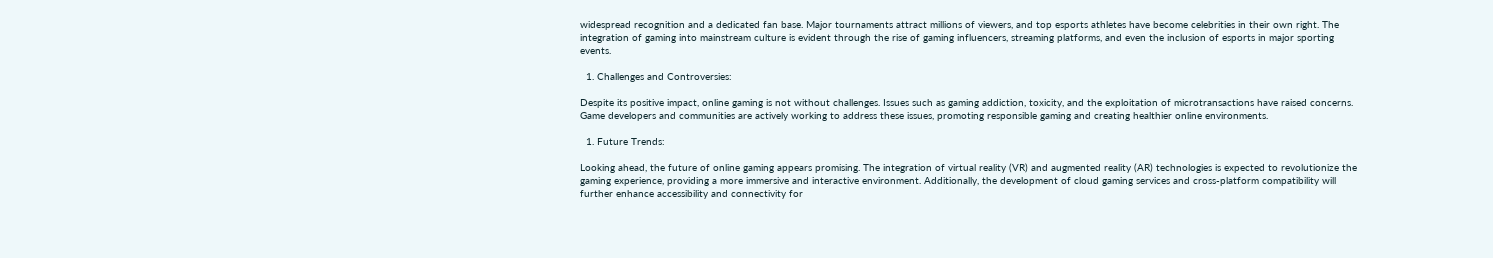widespread recognition and a dedicated fan base. Major tournaments attract millions of viewers, and top esports athletes have become celebrities in their own right. The integration of gaming into mainstream culture is evident through the rise of gaming influencers, streaming platforms, and even the inclusion of esports in major sporting events.

  1. Challenges and Controversies:

Despite its positive impact, online gaming is not without challenges. Issues such as gaming addiction, toxicity, and the exploitation of microtransactions have raised concerns. Game developers and communities are actively working to address these issues, promoting responsible gaming and creating healthier online environments.

  1. Future Trends:

Looking ahead, the future of online gaming appears promising. The integration of virtual reality (VR) and augmented reality (AR) technologies is expected to revolutionize the gaming experience, providing a more immersive and interactive environment. Additionally, the development of cloud gaming services and cross-platform compatibility will further enhance accessibility and connectivity for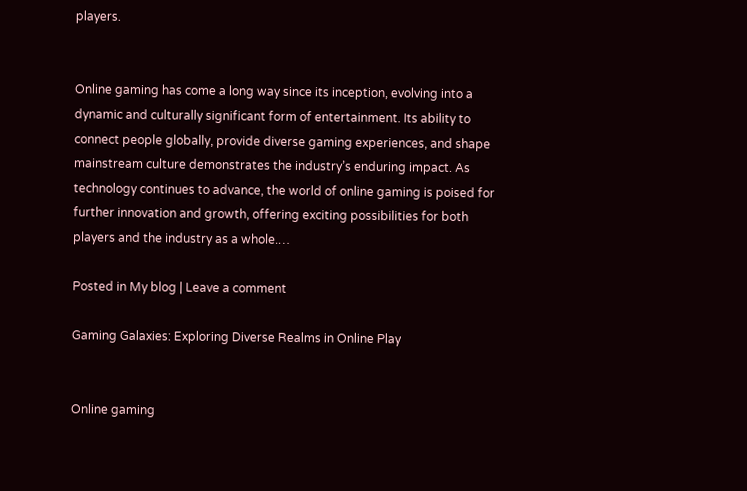players.


Online gaming has come a long way since its inception, evolving into a dynamic and culturally significant form of entertainment. Its ability to connect people globally, provide diverse gaming experiences, and shape mainstream culture demonstrates the industry’s enduring impact. As technology continues to advance, the world of online gaming is poised for further innovation and growth, offering exciting possibilities for both players and the industry as a whole.…

Posted in My blog | Leave a comment

Gaming Galaxies: Exploring Diverse Realms in Online Play


Online gaming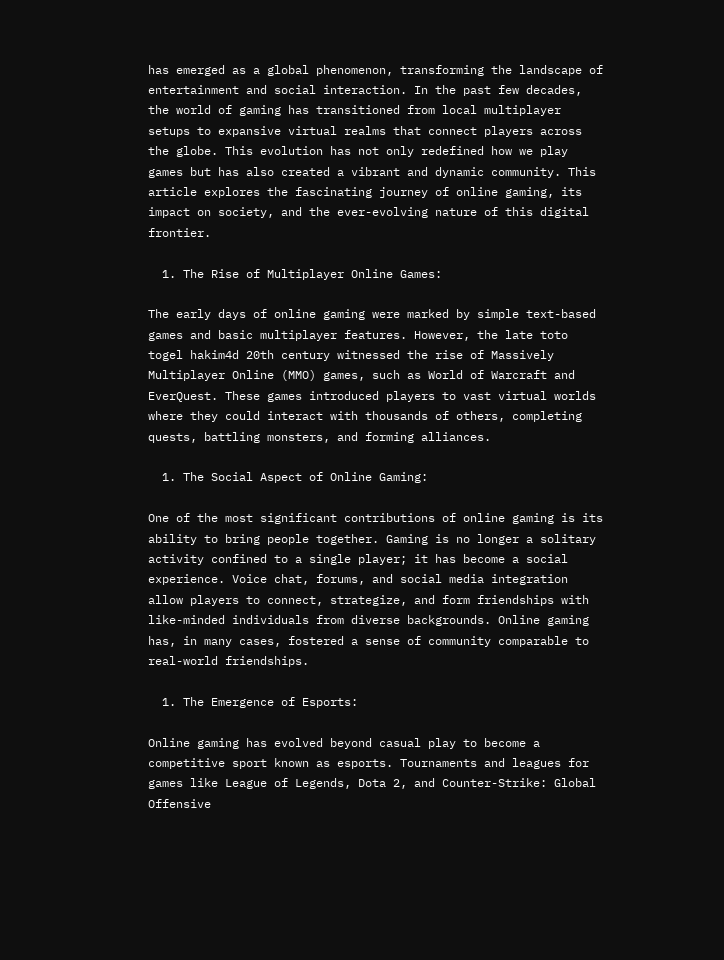has emerged as a global phenomenon, transforming the landscape of entertainment and social interaction. In the past few decades, the world of gaming has transitioned from local multiplayer setups to expansive virtual realms that connect players across the globe. This evolution has not only redefined how we play games but has also created a vibrant and dynamic community. This article explores the fascinating journey of online gaming, its impact on society, and the ever-evolving nature of this digital frontier.

  1. The Rise of Multiplayer Online Games:

The early days of online gaming were marked by simple text-based games and basic multiplayer features. However, the late toto togel hakim4d 20th century witnessed the rise of Massively Multiplayer Online (MMO) games, such as World of Warcraft and EverQuest. These games introduced players to vast virtual worlds where they could interact with thousands of others, completing quests, battling monsters, and forming alliances.

  1. The Social Aspect of Online Gaming:

One of the most significant contributions of online gaming is its ability to bring people together. Gaming is no longer a solitary activity confined to a single player; it has become a social experience. Voice chat, forums, and social media integration allow players to connect, strategize, and form friendships with like-minded individuals from diverse backgrounds. Online gaming has, in many cases, fostered a sense of community comparable to real-world friendships.

  1. The Emergence of Esports:

Online gaming has evolved beyond casual play to become a competitive sport known as esports. Tournaments and leagues for games like League of Legends, Dota 2, and Counter-Strike: Global Offensive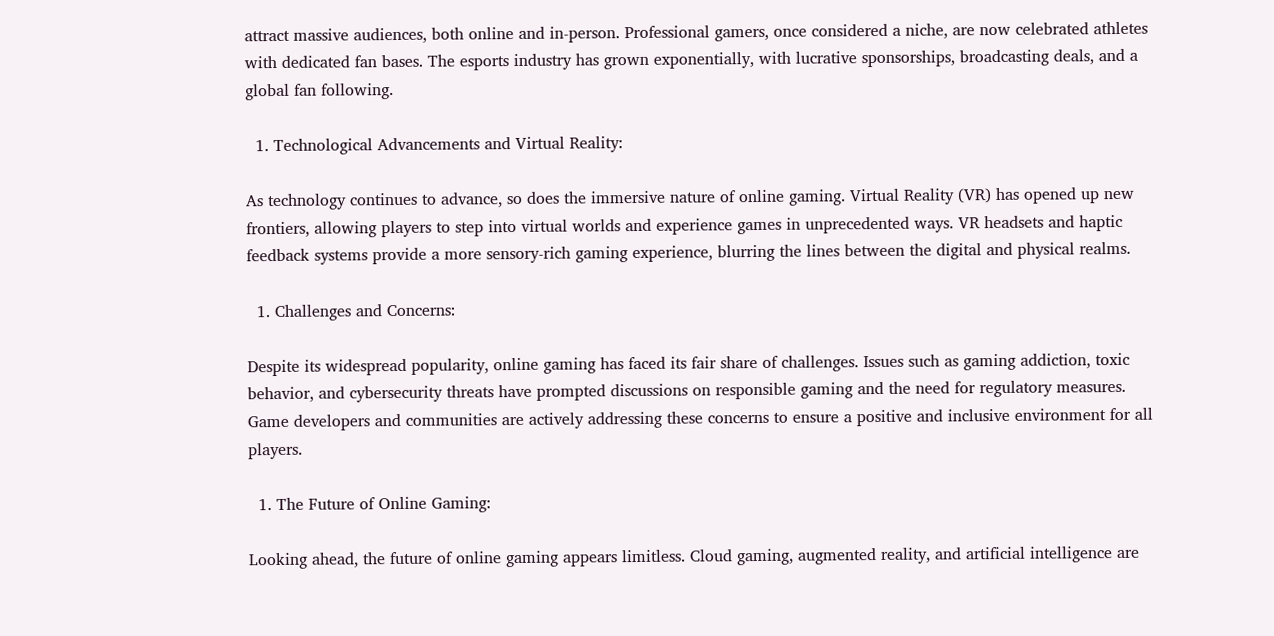attract massive audiences, both online and in-person. Professional gamers, once considered a niche, are now celebrated athletes with dedicated fan bases. The esports industry has grown exponentially, with lucrative sponsorships, broadcasting deals, and a global fan following.

  1. Technological Advancements and Virtual Reality:

As technology continues to advance, so does the immersive nature of online gaming. Virtual Reality (VR) has opened up new frontiers, allowing players to step into virtual worlds and experience games in unprecedented ways. VR headsets and haptic feedback systems provide a more sensory-rich gaming experience, blurring the lines between the digital and physical realms.

  1. Challenges and Concerns:

Despite its widespread popularity, online gaming has faced its fair share of challenges. Issues such as gaming addiction, toxic behavior, and cybersecurity threats have prompted discussions on responsible gaming and the need for regulatory measures. Game developers and communities are actively addressing these concerns to ensure a positive and inclusive environment for all players.

  1. The Future of Online Gaming:

Looking ahead, the future of online gaming appears limitless. Cloud gaming, augmented reality, and artificial intelligence are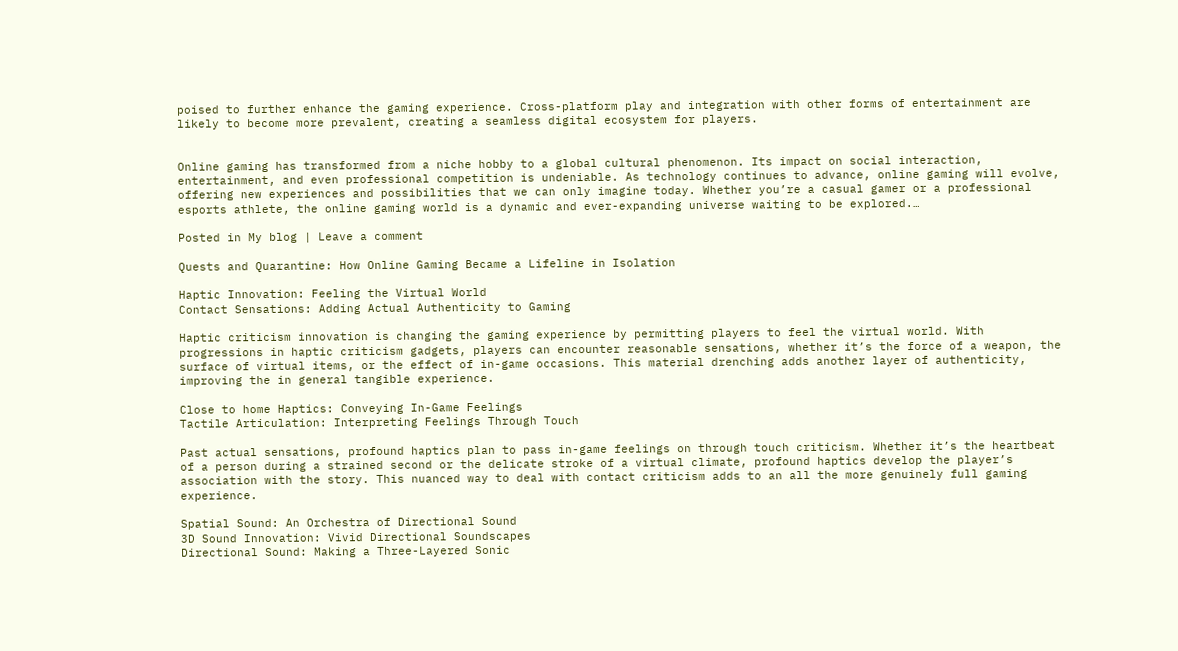poised to further enhance the gaming experience. Cross-platform play and integration with other forms of entertainment are likely to become more prevalent, creating a seamless digital ecosystem for players.


Online gaming has transformed from a niche hobby to a global cultural phenomenon. Its impact on social interaction, entertainment, and even professional competition is undeniable. As technology continues to advance, online gaming will evolve, offering new experiences and possibilities that we can only imagine today. Whether you’re a casual gamer or a professional esports athlete, the online gaming world is a dynamic and ever-expanding universe waiting to be explored.…

Posted in My blog | Leave a comment

Quests and Quarantine: How Online Gaming Became a Lifeline in Isolation

Haptic Innovation: Feeling the Virtual World
Contact Sensations: Adding Actual Authenticity to Gaming

Haptic criticism innovation is changing the gaming experience by permitting players to feel the virtual world. With progressions in haptic criticism gadgets, players can encounter reasonable sensations, whether it’s the force of a weapon, the surface of virtual items, or the effect of in-game occasions. This material drenching adds another layer of authenticity, improving the in general tangible experience.

Close to home Haptics: Conveying In-Game Feelings
Tactile Articulation: Interpreting Feelings Through Touch

Past actual sensations, profound haptics plan to pass in-game feelings on through touch criticism. Whether it’s the heartbeat of a person during a strained second or the delicate stroke of a virtual climate, profound haptics develop the player’s association with the story. This nuanced way to deal with contact criticism adds to an all the more genuinely full gaming experience.

Spatial Sound: An Orchestra of Directional Sound
3D Sound Innovation: Vivid Directional Soundscapes
Directional Sound: Making a Three-Layered Sonic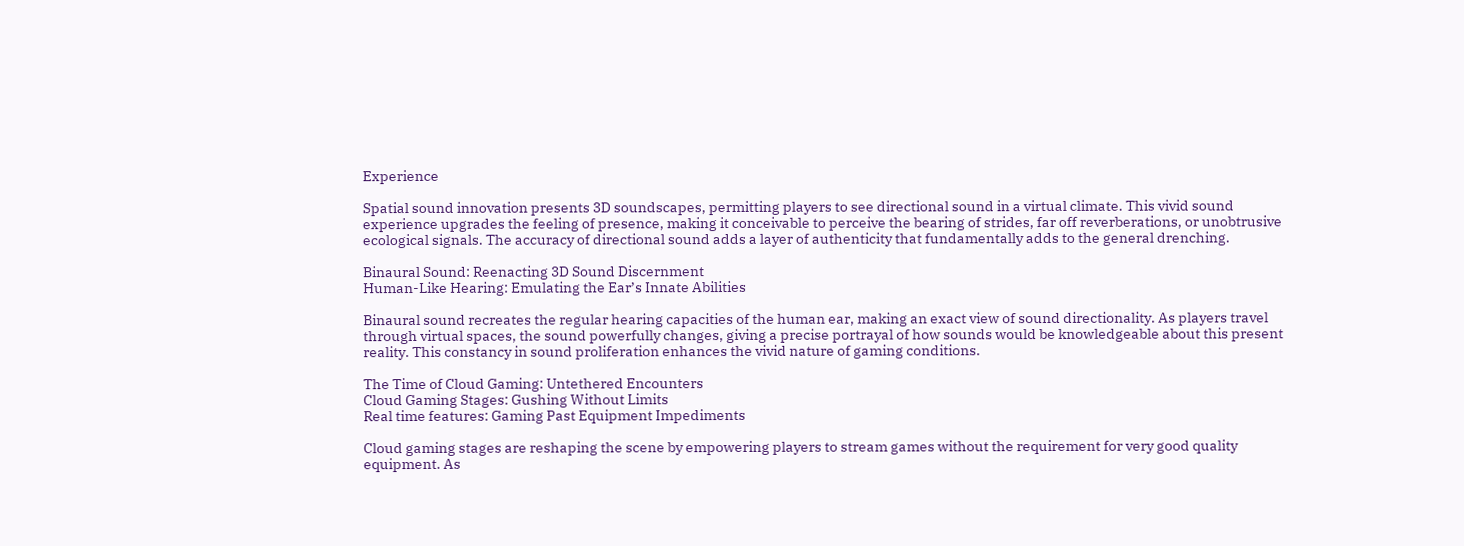Experience

Spatial sound innovation presents 3D soundscapes, permitting players to see directional sound in a virtual climate. This vivid sound experience upgrades the feeling of presence, making it conceivable to perceive the bearing of strides, far off reverberations, or unobtrusive ecological signals. The accuracy of directional sound adds a layer of authenticity that fundamentally adds to the general drenching.

Binaural Sound: Reenacting 3D Sound Discernment
Human-Like Hearing: Emulating the Ear’s Innate Abilities

Binaural sound recreates the regular hearing capacities of the human ear, making an exact view of sound directionality. As players travel through virtual spaces, the sound powerfully changes, giving a precise portrayal of how sounds would be knowledgeable about this present reality. This constancy in sound proliferation enhances the vivid nature of gaming conditions.

The Time of Cloud Gaming: Untethered Encounters
Cloud Gaming Stages: Gushing Without Limits
Real time features: Gaming Past Equipment Impediments

Cloud gaming stages are reshaping the scene by empowering players to stream games without the requirement for very good quality equipment. As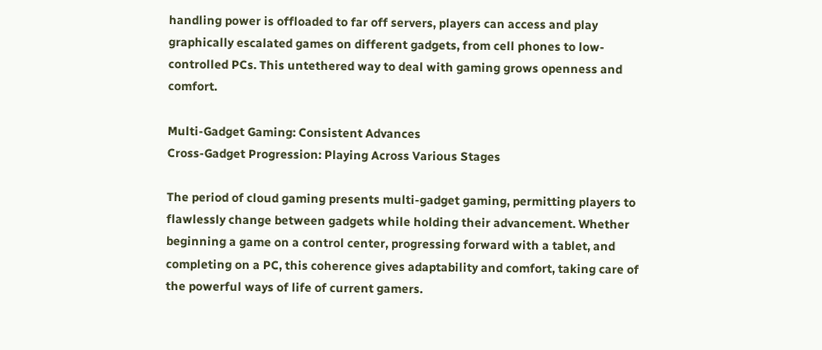handling power is offloaded to far off servers, players can access and play graphically escalated games on different gadgets, from cell phones to low-controlled PCs. This untethered way to deal with gaming grows openness and comfort.

Multi-Gadget Gaming: Consistent Advances
Cross-Gadget Progression: Playing Across Various Stages

The period of cloud gaming presents multi-gadget gaming, permitting players to flawlessly change between gadgets while holding their advancement. Whether beginning a game on a control center, progressing forward with a tablet, and completing on a PC, this coherence gives adaptability and comfort, taking care of the powerful ways of life of current gamers.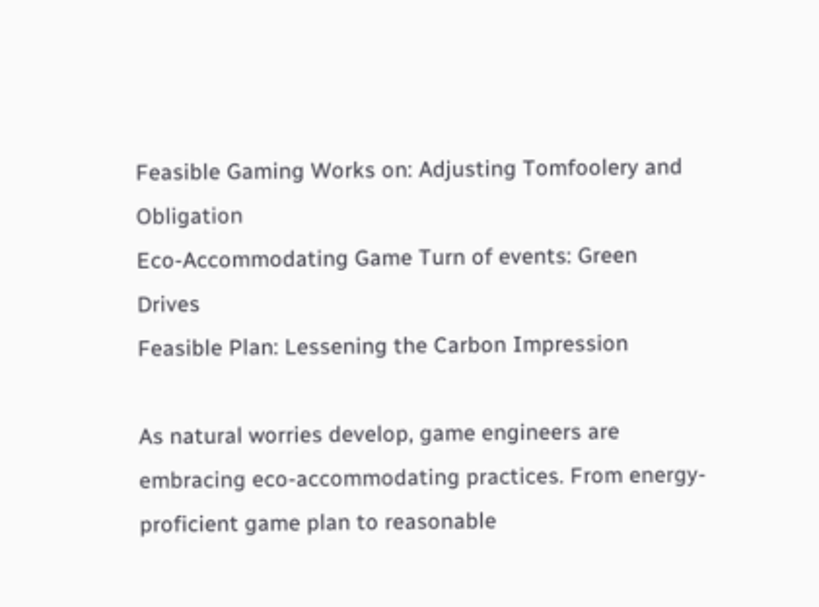Feasible Gaming Works on: Adjusting Tomfoolery and Obligation
Eco-Accommodating Game Turn of events: Green Drives
Feasible Plan: Lessening the Carbon Impression

As natural worries develop, game engineers are embracing eco-accommodating practices. From energy-proficient game plan to reasonable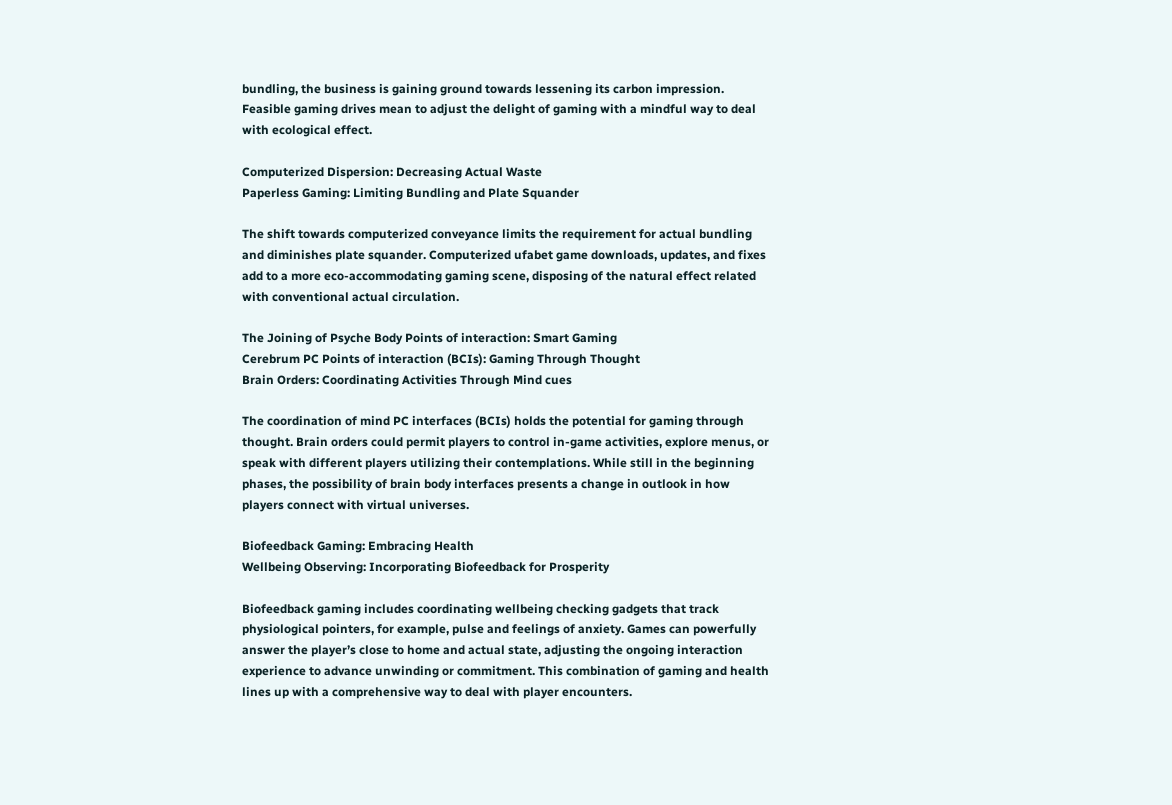bundling, the business is gaining ground towards lessening its carbon impression. Feasible gaming drives mean to adjust the delight of gaming with a mindful way to deal with ecological effect.

Computerized Dispersion: Decreasing Actual Waste
Paperless Gaming: Limiting Bundling and Plate Squander

The shift towards computerized conveyance limits the requirement for actual bundling and diminishes plate squander. Computerized ufabet game downloads, updates, and fixes add to a more eco-accommodating gaming scene, disposing of the natural effect related with conventional actual circulation.

The Joining of Psyche Body Points of interaction: Smart Gaming
Cerebrum PC Points of interaction (BCIs): Gaming Through Thought
Brain Orders: Coordinating Activities Through Mind cues

The coordination of mind PC interfaces (BCIs) holds the potential for gaming through thought. Brain orders could permit players to control in-game activities, explore menus, or speak with different players utilizing their contemplations. While still in the beginning phases, the possibility of brain body interfaces presents a change in outlook in how players connect with virtual universes.

Biofeedback Gaming: Embracing Health
Wellbeing Observing: Incorporating Biofeedback for Prosperity

Biofeedback gaming includes coordinating wellbeing checking gadgets that track physiological pointers, for example, pulse and feelings of anxiety. Games can powerfully answer the player’s close to home and actual state, adjusting the ongoing interaction experience to advance unwinding or commitment. This combination of gaming and health lines up with a comprehensive way to deal with player encounters.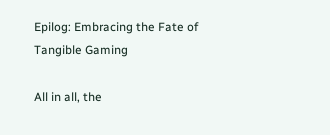Epilog: Embracing the Fate of Tangible Gaming

All in all, the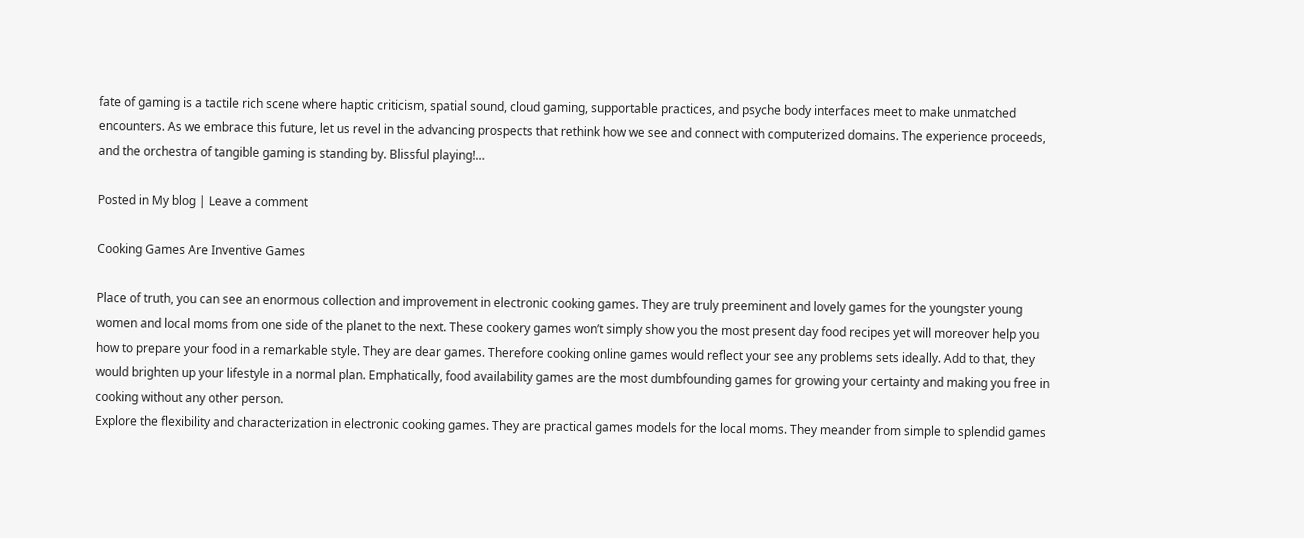fate of gaming is a tactile rich scene where haptic criticism, spatial sound, cloud gaming, supportable practices, and psyche body interfaces meet to make unmatched encounters. As we embrace this future, let us revel in the advancing prospects that rethink how we see and connect with computerized domains. The experience proceeds, and the orchestra of tangible gaming is standing by. Blissful playing!…

Posted in My blog | Leave a comment

Cooking Games Are Inventive Games

Place of truth, you can see an enormous collection and improvement in electronic cooking games. They are truly preeminent and lovely games for the youngster young women and local moms from one side of the planet to the next. These cookery games won’t simply show you the most present day food recipes yet will moreover help you how to prepare your food in a remarkable style. They are dear games. Therefore cooking online games would reflect your see any problems sets ideally. Add to that, they would brighten up your lifestyle in a normal plan. Emphatically, food availability games are the most dumbfounding games for growing your certainty and making you free in cooking without any other person.
Explore the flexibility and characterization in electronic cooking games. They are practical games models for the local moms. They meander from simple to splendid games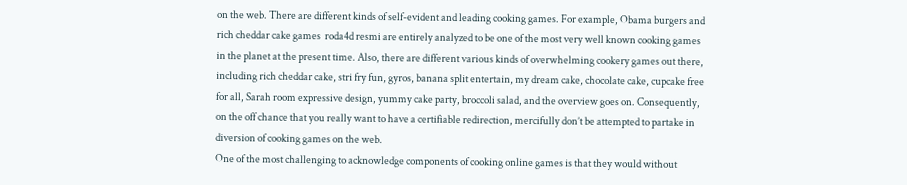on the web. There are different kinds of self-evident and leading cooking games. For example, Obama burgers and rich cheddar cake games  roda4d resmi are entirely analyzed to be one of the most very well known cooking games in the planet at the present time. Also, there are different various kinds of overwhelming cookery games out there, including rich cheddar cake, stri fry fun, gyros, banana split entertain, my dream cake, chocolate cake, cupcake free for all, Sarah room expressive design, yummy cake party, broccoli salad, and the overview goes on. Consequently, on the off chance that you really want to have a certifiable redirection, mercifully don’t be attempted to partake in diversion of cooking games on the web.
One of the most challenging to acknowledge components of cooking online games is that they would without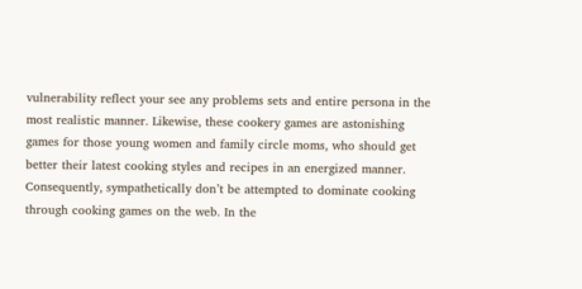vulnerability reflect your see any problems sets and entire persona in the most realistic manner. Likewise, these cookery games are astonishing games for those young women and family circle moms, who should get better their latest cooking styles and recipes in an energized manner. Consequently, sympathetically don’t be attempted to dominate cooking through cooking games on the web. In the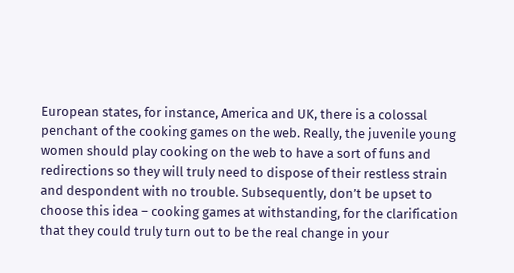European states, for instance, America and UK, there is a colossal penchant of the cooking games on the web. Really, the juvenile young women should play cooking on the web to have a sort of funs and redirections so they will truly need to dispose of their restless strain and despondent with no trouble. Subsequently, don’t be upset to choose this idea – cooking games at withstanding, for the clarification that they could truly turn out to be the real change in your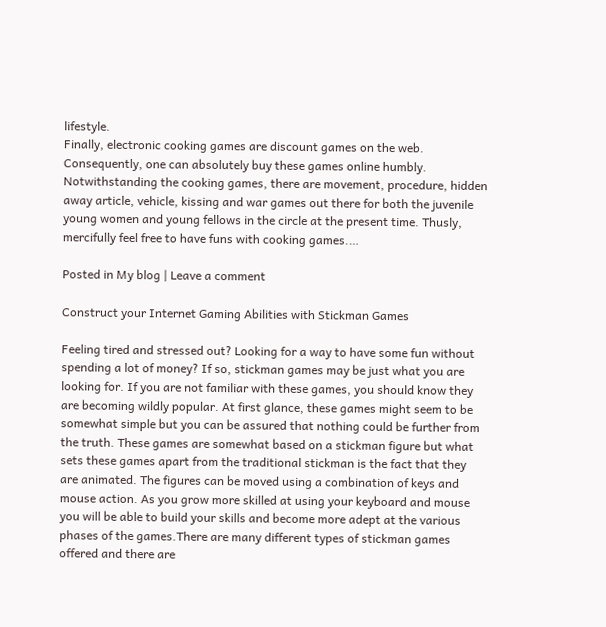lifestyle.
Finally, electronic cooking games are discount games on the web. Consequently, one can absolutely buy these games online humbly. Notwithstanding the cooking games, there are movement, procedure, hidden away article, vehicle, kissing and war games out there for both the juvenile young women and young fellows in the circle at the present time. Thusly, mercifully feel free to have funs with cooking games.…

Posted in My blog | Leave a comment

Construct your Internet Gaming Abilities with Stickman Games

Feeling tired and stressed out? Looking for a way to have some fun without spending a lot of money? If so, stickman games may be just what you are looking for. If you are not familiar with these games, you should know they are becoming wildly popular. At first glance, these games might seem to be somewhat simple but you can be assured that nothing could be further from the truth. These games are somewhat based on a stickman figure but what sets these games apart from the traditional stickman is the fact that they are animated. The figures can be moved using a combination of keys and mouse action. As you grow more skilled at using your keyboard and mouse you will be able to build your skills and become more adept at the various phases of the games.There are many different types of stickman games offered and there are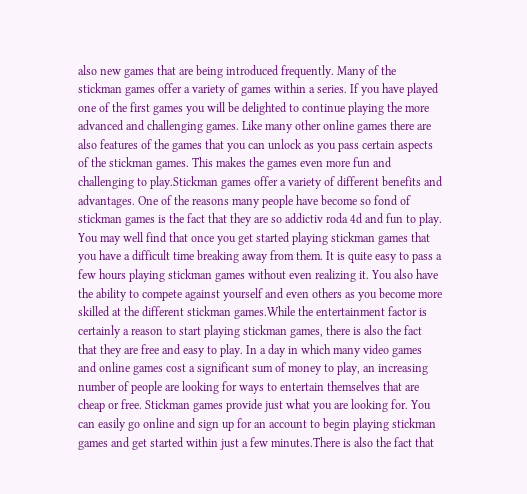also new games that are being introduced frequently. Many of the stickman games offer a variety of games within a series. If you have played one of the first games you will be delighted to continue playing the more advanced and challenging games. Like many other online games there are also features of the games that you can unlock as you pass certain aspects of the stickman games. This makes the games even more fun and challenging to play.Stickman games offer a variety of different benefits and advantages. One of the reasons many people have become so fond of stickman games is the fact that they are so addictiv roda 4d and fun to play. You may well find that once you get started playing stickman games that you have a difficult time breaking away from them. It is quite easy to pass a few hours playing stickman games without even realizing it. You also have the ability to compete against yourself and even others as you become more skilled at the different stickman games.While the entertainment factor is certainly a reason to start playing stickman games, there is also the fact that they are free and easy to play. In a day in which many video games and online games cost a significant sum of money to play, an increasing number of people are looking for ways to entertain themselves that are cheap or free. Stickman games provide just what you are looking for. You can easily go online and sign up for an account to begin playing stickman games and get started within just a few minutes.There is also the fact that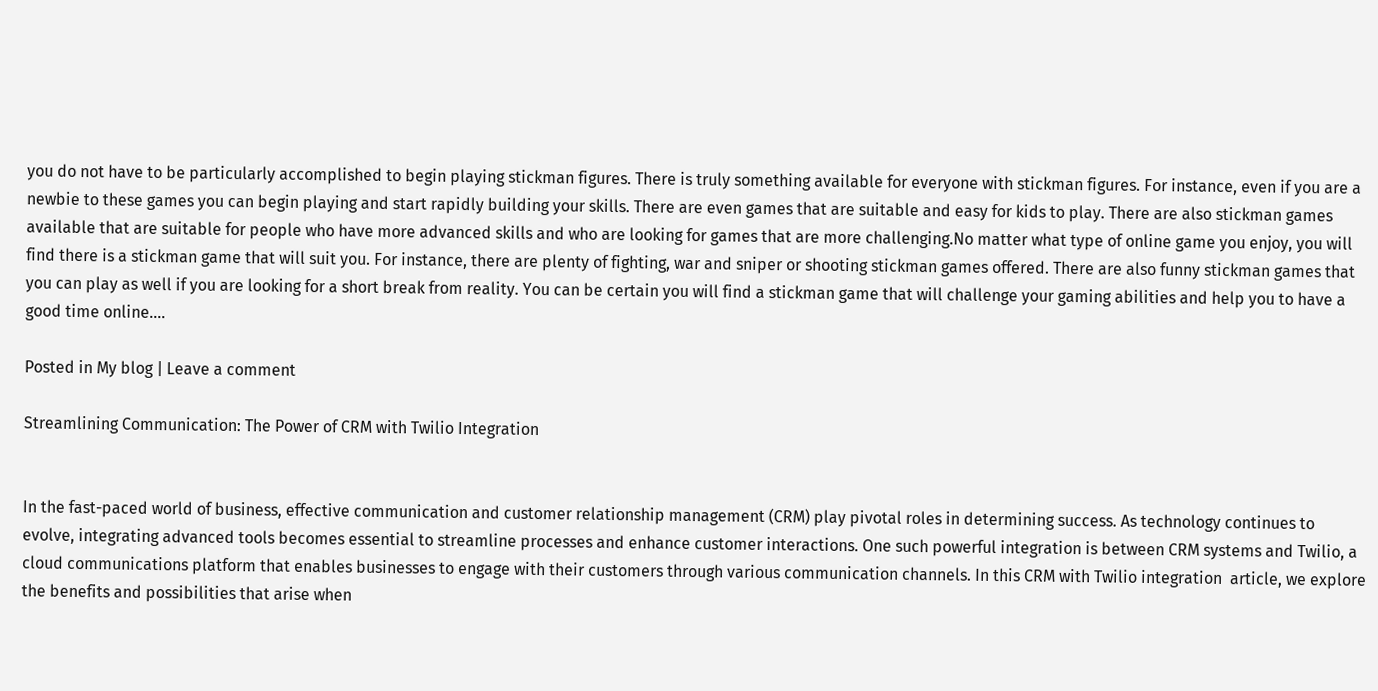you do not have to be particularly accomplished to begin playing stickman figures. There is truly something available for everyone with stickman figures. For instance, even if you are a newbie to these games you can begin playing and start rapidly building your skills. There are even games that are suitable and easy for kids to play. There are also stickman games available that are suitable for people who have more advanced skills and who are looking for games that are more challenging.No matter what type of online game you enjoy, you will find there is a stickman game that will suit you. For instance, there are plenty of fighting, war and sniper or shooting stickman games offered. There are also funny stickman games that you can play as well if you are looking for a short break from reality. You can be certain you will find a stickman game that will challenge your gaming abilities and help you to have a good time online.…

Posted in My blog | Leave a comment

Streamlining Communication: The Power of CRM with Twilio Integration


In the fast-paced world of business, effective communication and customer relationship management (CRM) play pivotal roles in determining success. As technology continues to evolve, integrating advanced tools becomes essential to streamline processes and enhance customer interactions. One such powerful integration is between CRM systems and Twilio, a cloud communications platform that enables businesses to engage with their customers through various communication channels. In this CRM with Twilio integration  article, we explore the benefits and possibilities that arise when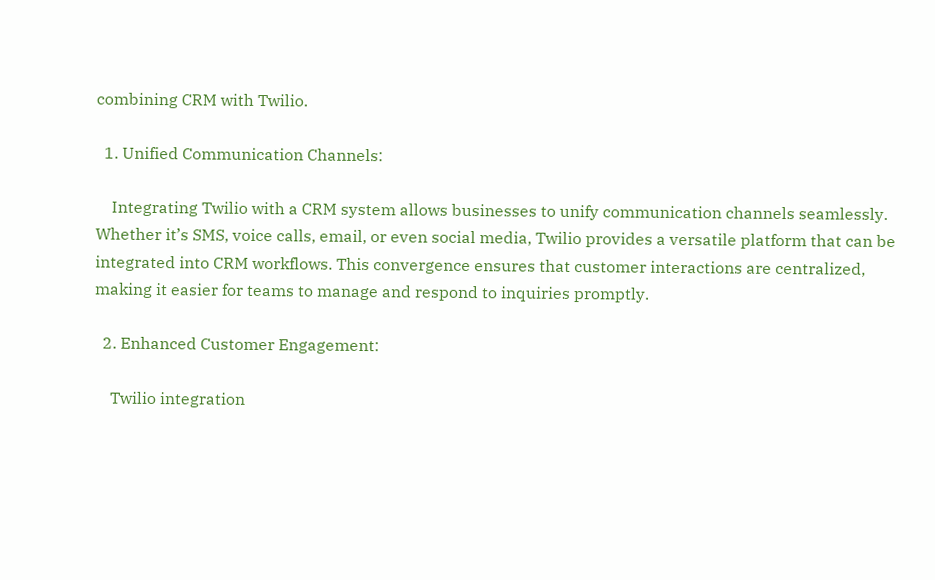combining CRM with Twilio.

  1. Unified Communication Channels:

    Integrating Twilio with a CRM system allows businesses to unify communication channels seamlessly. Whether it’s SMS, voice calls, email, or even social media, Twilio provides a versatile platform that can be integrated into CRM workflows. This convergence ensures that customer interactions are centralized, making it easier for teams to manage and respond to inquiries promptly.

  2. Enhanced Customer Engagement:

    Twilio integration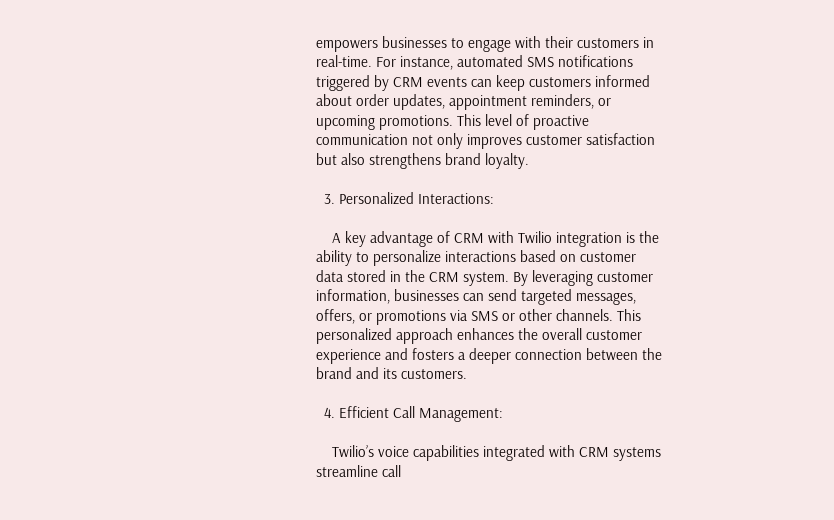empowers businesses to engage with their customers in real-time. For instance, automated SMS notifications triggered by CRM events can keep customers informed about order updates, appointment reminders, or upcoming promotions. This level of proactive communication not only improves customer satisfaction but also strengthens brand loyalty.

  3. Personalized Interactions:

    A key advantage of CRM with Twilio integration is the ability to personalize interactions based on customer data stored in the CRM system. By leveraging customer information, businesses can send targeted messages, offers, or promotions via SMS or other channels. This personalized approach enhances the overall customer experience and fosters a deeper connection between the brand and its customers.

  4. Efficient Call Management:

    Twilio’s voice capabilities integrated with CRM systems streamline call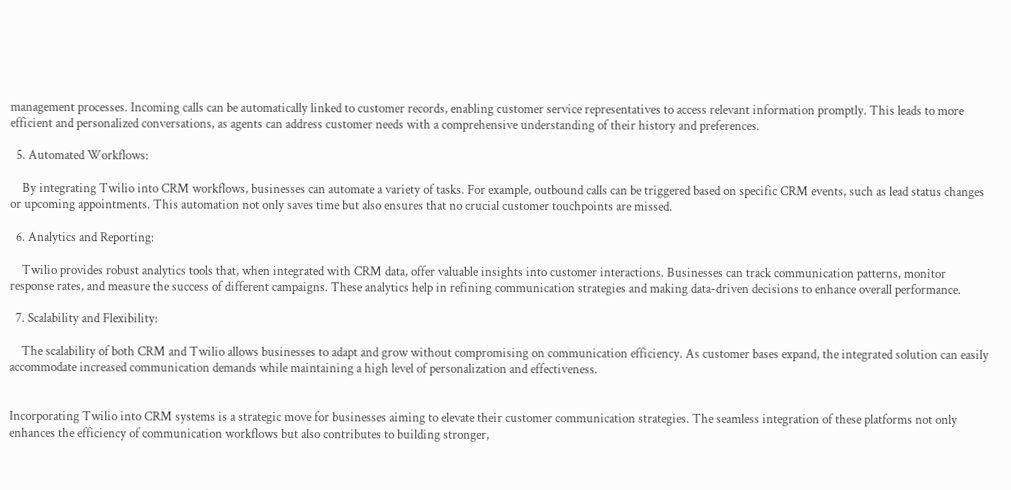management processes. Incoming calls can be automatically linked to customer records, enabling customer service representatives to access relevant information promptly. This leads to more efficient and personalized conversations, as agents can address customer needs with a comprehensive understanding of their history and preferences.

  5. Automated Workflows:

    By integrating Twilio into CRM workflows, businesses can automate a variety of tasks. For example, outbound calls can be triggered based on specific CRM events, such as lead status changes or upcoming appointments. This automation not only saves time but also ensures that no crucial customer touchpoints are missed.

  6. Analytics and Reporting:

    Twilio provides robust analytics tools that, when integrated with CRM data, offer valuable insights into customer interactions. Businesses can track communication patterns, monitor response rates, and measure the success of different campaigns. These analytics help in refining communication strategies and making data-driven decisions to enhance overall performance.

  7. Scalability and Flexibility:

    The scalability of both CRM and Twilio allows businesses to adapt and grow without compromising on communication efficiency. As customer bases expand, the integrated solution can easily accommodate increased communication demands while maintaining a high level of personalization and effectiveness.


Incorporating Twilio into CRM systems is a strategic move for businesses aiming to elevate their customer communication strategies. The seamless integration of these platforms not only enhances the efficiency of communication workflows but also contributes to building stronger,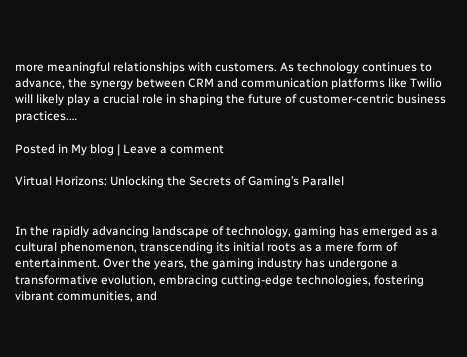more meaningful relationships with customers. As technology continues to advance, the synergy between CRM and communication platforms like Twilio will likely play a crucial role in shaping the future of customer-centric business practices.…

Posted in My blog | Leave a comment

Virtual Horizons: Unlocking the Secrets of Gaming’s Parallel


In the rapidly advancing landscape of technology, gaming has emerged as a cultural phenomenon, transcending its initial roots as a mere form of entertainment. Over the years, the gaming industry has undergone a transformative evolution, embracing cutting-edge technologies, fostering vibrant communities, and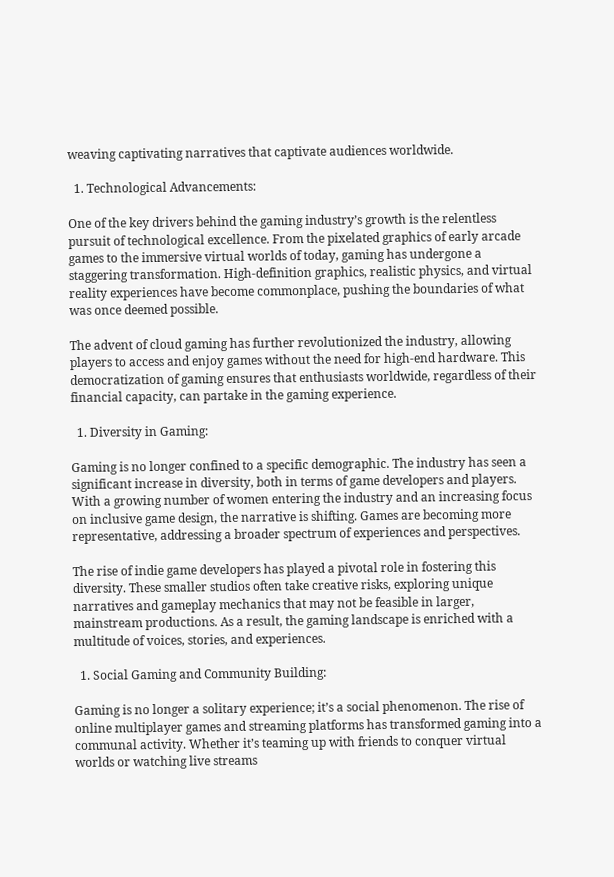weaving captivating narratives that captivate audiences worldwide.

  1. Technological Advancements:

One of the key drivers behind the gaming industry’s growth is the relentless pursuit of technological excellence. From the pixelated graphics of early arcade games to the immersive virtual worlds of today, gaming has undergone a staggering transformation. High-definition graphics, realistic physics, and virtual reality experiences have become commonplace, pushing the boundaries of what was once deemed possible.

The advent of cloud gaming has further revolutionized the industry, allowing players to access and enjoy games without the need for high-end hardware. This democratization of gaming ensures that enthusiasts worldwide, regardless of their financial capacity, can partake in the gaming experience.

  1. Diversity in Gaming:

Gaming is no longer confined to a specific demographic. The industry has seen a significant increase in diversity, both in terms of game developers and players. With a growing number of women entering the industry and an increasing focus on inclusive game design, the narrative is shifting. Games are becoming more representative, addressing a broader spectrum of experiences and perspectives.

The rise of indie game developers has played a pivotal role in fostering this diversity. These smaller studios often take creative risks, exploring unique narratives and gameplay mechanics that may not be feasible in larger, mainstream productions. As a result, the gaming landscape is enriched with a multitude of voices, stories, and experiences.

  1. Social Gaming and Community Building:

Gaming is no longer a solitary experience; it’s a social phenomenon. The rise of online multiplayer games and streaming platforms has transformed gaming into a communal activity. Whether it’s teaming up with friends to conquer virtual worlds or watching live streams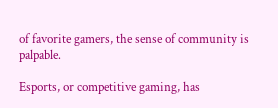of favorite gamers, the sense of community is palpable.

Esports, or competitive gaming, has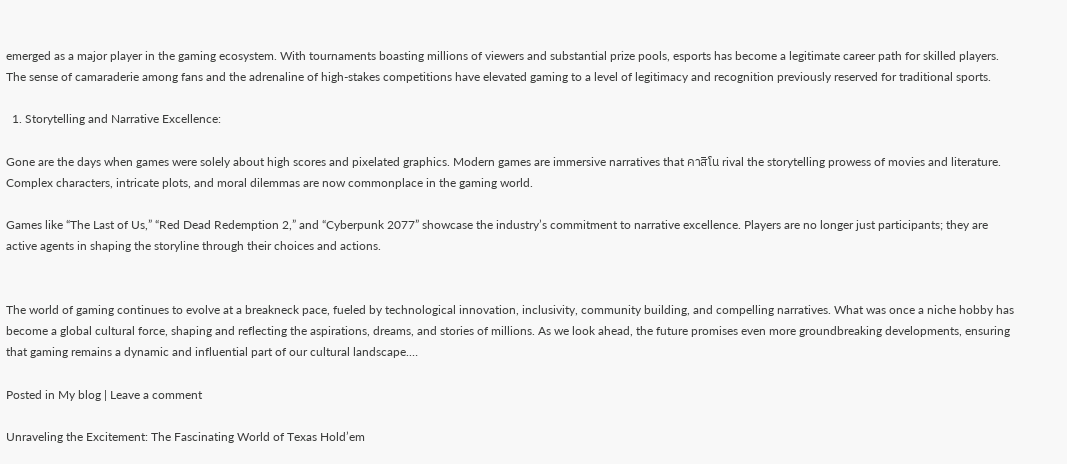emerged as a major player in the gaming ecosystem. With tournaments boasting millions of viewers and substantial prize pools, esports has become a legitimate career path for skilled players. The sense of camaraderie among fans and the adrenaline of high-stakes competitions have elevated gaming to a level of legitimacy and recognition previously reserved for traditional sports.

  1. Storytelling and Narrative Excellence:

Gone are the days when games were solely about high scores and pixelated graphics. Modern games are immersive narratives that คาสิโน rival the storytelling prowess of movies and literature. Complex characters, intricate plots, and moral dilemmas are now commonplace in the gaming world.

Games like “The Last of Us,” “Red Dead Redemption 2,” and “Cyberpunk 2077” showcase the industry’s commitment to narrative excellence. Players are no longer just participants; they are active agents in shaping the storyline through their choices and actions.


The world of gaming continues to evolve at a breakneck pace, fueled by technological innovation, inclusivity, community building, and compelling narratives. What was once a niche hobby has become a global cultural force, shaping and reflecting the aspirations, dreams, and stories of millions. As we look ahead, the future promises even more groundbreaking developments, ensuring that gaming remains a dynamic and influential part of our cultural landscape.…

Posted in My blog | Leave a comment

Unraveling the Excitement: The Fascinating World of Texas Hold’em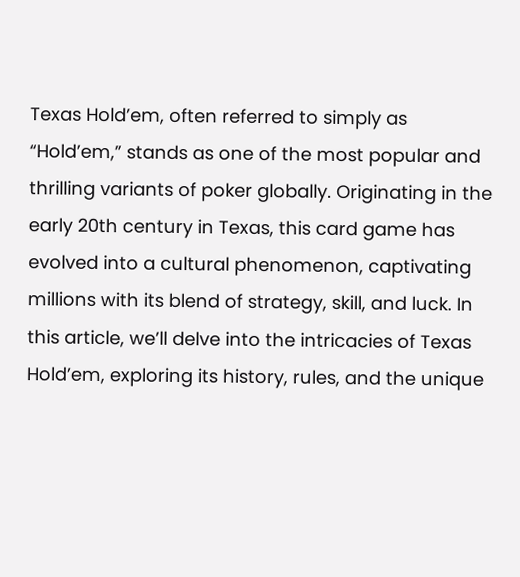Texas Hold’em, often referred to simply as “Hold’em,” stands as one of the most popular and thrilling variants of poker globally. Originating in the early 20th century in Texas, this card game has evolved into a cultural phenomenon, captivating millions with its blend of strategy, skill, and luck. In this article, we’ll delve into the intricacies of Texas Hold’em, exploring its history, rules, and the unique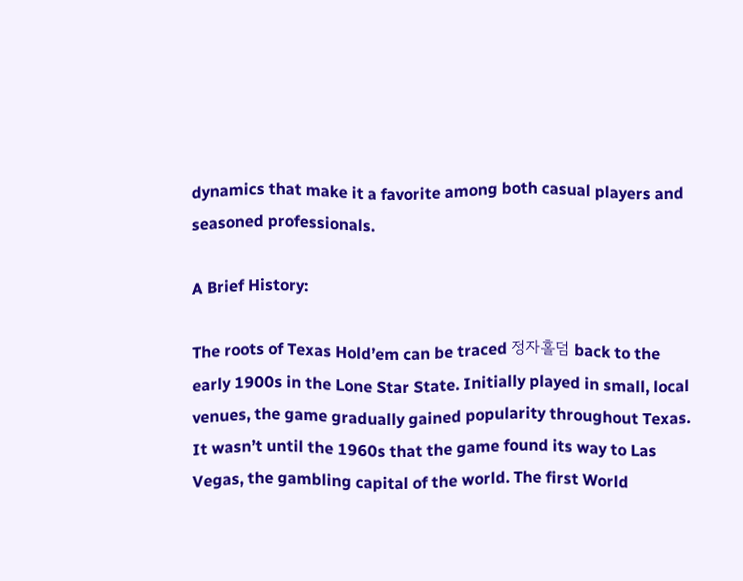dynamics that make it a favorite among both casual players and seasoned professionals.

A Brief History:

The roots of Texas Hold’em can be traced 정자홀덤 back to the early 1900s in the Lone Star State. Initially played in small, local venues, the game gradually gained popularity throughout Texas. It wasn’t until the 1960s that the game found its way to Las Vegas, the gambling capital of the world. The first World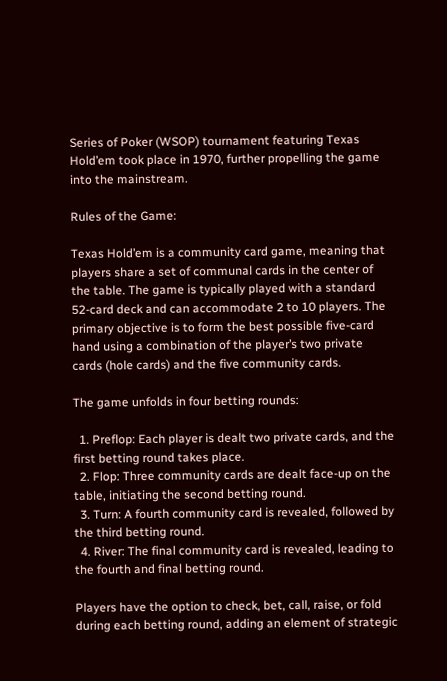Series of Poker (WSOP) tournament featuring Texas Hold’em took place in 1970, further propelling the game into the mainstream.

Rules of the Game:

Texas Hold’em is a community card game, meaning that players share a set of communal cards in the center of the table. The game is typically played with a standard 52-card deck and can accommodate 2 to 10 players. The primary objective is to form the best possible five-card hand using a combination of the player’s two private cards (hole cards) and the five community cards.

The game unfolds in four betting rounds:

  1. Preflop: Each player is dealt two private cards, and the first betting round takes place.
  2. Flop: Three community cards are dealt face-up on the table, initiating the second betting round.
  3. Turn: A fourth community card is revealed, followed by the third betting round.
  4. River: The final community card is revealed, leading to the fourth and final betting round.

Players have the option to check, bet, call, raise, or fold during each betting round, adding an element of strategic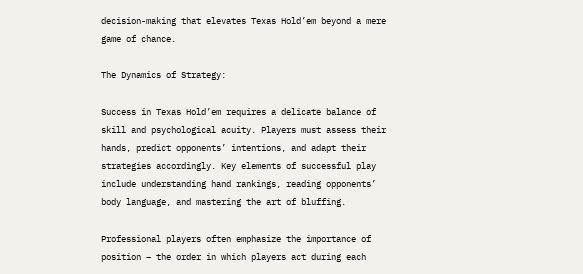decision-making that elevates Texas Hold’em beyond a mere game of chance.

The Dynamics of Strategy:

Success in Texas Hold’em requires a delicate balance of skill and psychological acuity. Players must assess their hands, predict opponents’ intentions, and adapt their strategies accordingly. Key elements of successful play include understanding hand rankings, reading opponents’ body language, and mastering the art of bluffing.

Professional players often emphasize the importance of position – the order in which players act during each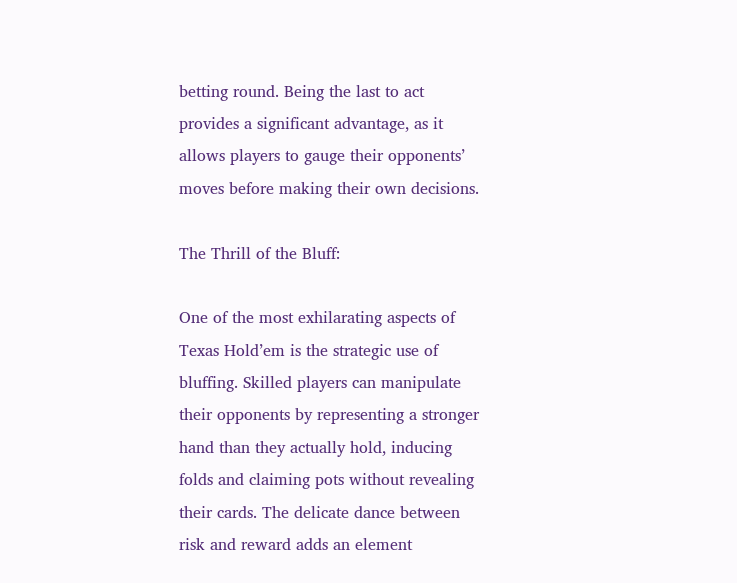betting round. Being the last to act provides a significant advantage, as it allows players to gauge their opponents’ moves before making their own decisions.

The Thrill of the Bluff:

One of the most exhilarating aspects of Texas Hold’em is the strategic use of bluffing. Skilled players can manipulate their opponents by representing a stronger hand than they actually hold, inducing folds and claiming pots without revealing their cards. The delicate dance between risk and reward adds an element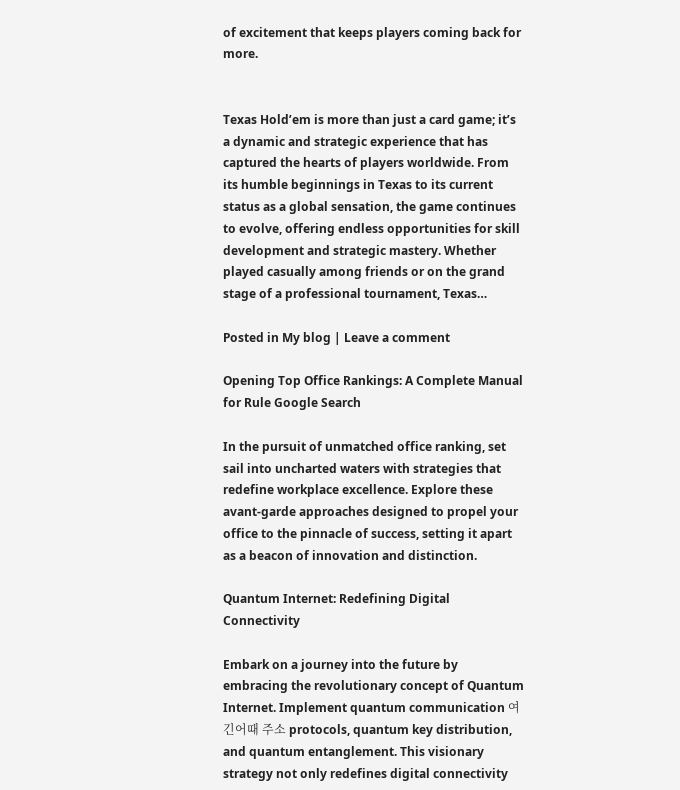of excitement that keeps players coming back for more.


Texas Hold’em is more than just a card game; it’s a dynamic and strategic experience that has captured the hearts of players worldwide. From its humble beginnings in Texas to its current status as a global sensation, the game continues to evolve, offering endless opportunities for skill development and strategic mastery. Whether played casually among friends or on the grand stage of a professional tournament, Texas…

Posted in My blog | Leave a comment

Opening Top Office Rankings: A Complete Manual for Rule Google Search

In the pursuit of unmatched office ranking, set sail into uncharted waters with strategies that redefine workplace excellence. Explore these avant-garde approaches designed to propel your office to the pinnacle of success, setting it apart as a beacon of innovation and distinction.

Quantum Internet: Redefining Digital Connectivity

Embark on a journey into the future by embracing the revolutionary concept of Quantum Internet. Implement quantum communication 여긴어때 주소 protocols, quantum key distribution, and quantum entanglement. This visionary strategy not only redefines digital connectivity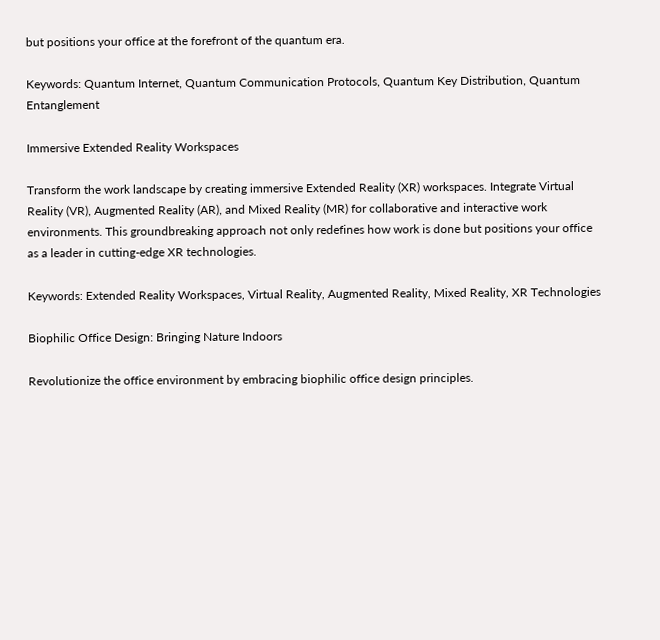but positions your office at the forefront of the quantum era.

Keywords: Quantum Internet, Quantum Communication Protocols, Quantum Key Distribution, Quantum Entanglement

Immersive Extended Reality Workspaces

Transform the work landscape by creating immersive Extended Reality (XR) workspaces. Integrate Virtual Reality (VR), Augmented Reality (AR), and Mixed Reality (MR) for collaborative and interactive work environments. This groundbreaking approach not only redefines how work is done but positions your office as a leader in cutting-edge XR technologies.

Keywords: Extended Reality Workspaces, Virtual Reality, Augmented Reality, Mixed Reality, XR Technologies

Biophilic Office Design: Bringing Nature Indoors

Revolutionize the office environment by embracing biophilic office design principles.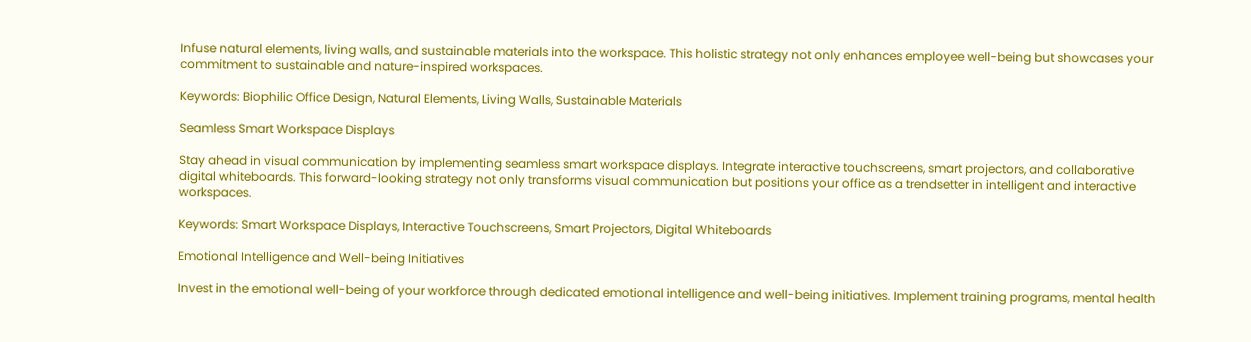Infuse natural elements, living walls, and sustainable materials into the workspace. This holistic strategy not only enhances employee well-being but showcases your commitment to sustainable and nature-inspired workspaces.

Keywords: Biophilic Office Design, Natural Elements, Living Walls, Sustainable Materials

Seamless Smart Workspace Displays

Stay ahead in visual communication by implementing seamless smart workspace displays. Integrate interactive touchscreens, smart projectors, and collaborative digital whiteboards. This forward-looking strategy not only transforms visual communication but positions your office as a trendsetter in intelligent and interactive workspaces.

Keywords: Smart Workspace Displays, Interactive Touchscreens, Smart Projectors, Digital Whiteboards

Emotional Intelligence and Well-being Initiatives

Invest in the emotional well-being of your workforce through dedicated emotional intelligence and well-being initiatives. Implement training programs, mental health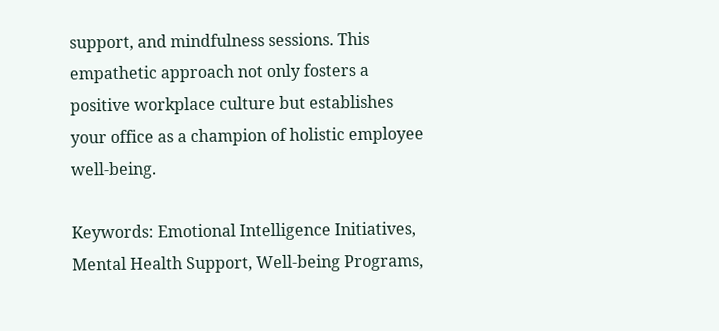support, and mindfulness sessions. This empathetic approach not only fosters a positive workplace culture but establishes your office as a champion of holistic employee well-being.

Keywords: Emotional Intelligence Initiatives, Mental Health Support, Well-being Programs,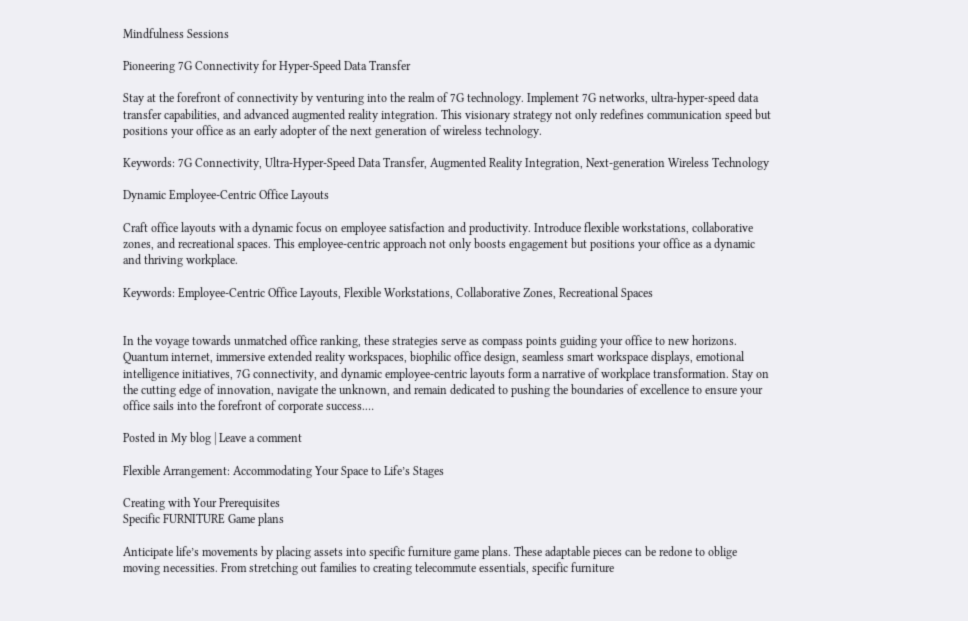Mindfulness Sessions

Pioneering 7G Connectivity for Hyper-Speed Data Transfer

Stay at the forefront of connectivity by venturing into the realm of 7G technology. Implement 7G networks, ultra-hyper-speed data transfer capabilities, and advanced augmented reality integration. This visionary strategy not only redefines communication speed but positions your office as an early adopter of the next generation of wireless technology.

Keywords: 7G Connectivity, Ultra-Hyper-Speed Data Transfer, Augmented Reality Integration, Next-generation Wireless Technology

Dynamic Employee-Centric Office Layouts

Craft office layouts with a dynamic focus on employee satisfaction and productivity. Introduce flexible workstations, collaborative zones, and recreational spaces. This employee-centric approach not only boosts engagement but positions your office as a dynamic and thriving workplace.

Keywords: Employee-Centric Office Layouts, Flexible Workstations, Collaborative Zones, Recreational Spaces


In the voyage towards unmatched office ranking, these strategies serve as compass points guiding your office to new horizons. Quantum internet, immersive extended reality workspaces, biophilic office design, seamless smart workspace displays, emotional intelligence initiatives, 7G connectivity, and dynamic employee-centric layouts form a narrative of workplace transformation. Stay on the cutting edge of innovation, navigate the unknown, and remain dedicated to pushing the boundaries of excellence to ensure your office sails into the forefront of corporate success.…

Posted in My blog | Leave a comment

Flexible Arrangement: Accommodating Your Space to Life’s Stages

Creating with Your Prerequisites
Specific FURNITURE Game plans

Anticipate life’s movements by placing assets into specific furniture game plans. These adaptable pieces can be redone to oblige moving necessities. From stretching out families to creating telecommute essentials, specific furniture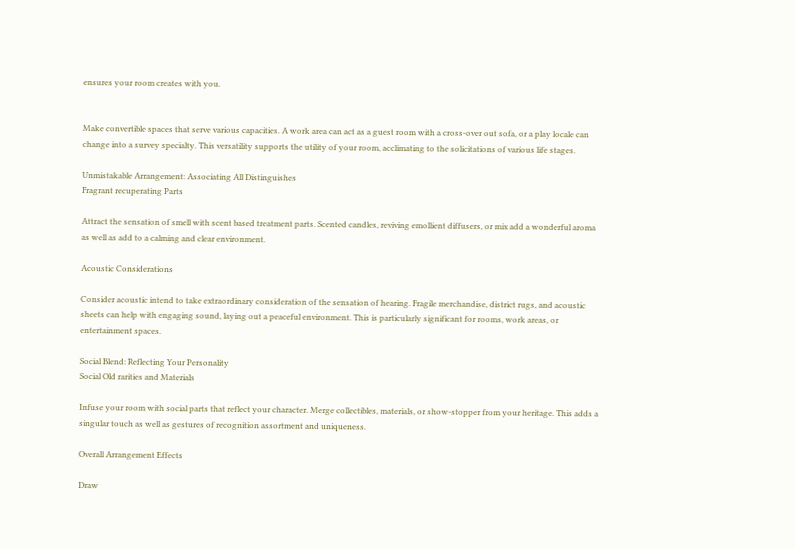ensures your room creates with you.


Make convertible spaces that serve various capacities. A work area can act as a guest room with a cross-over out sofa, or a play locale can change into a survey specialty. This versatility supports the utility of your room, acclimating to the solicitations of various life stages.

Unmistakable Arrangement: Associating All Distinguishes
Fragrant recuperating Parts

Attract the sensation of smell with scent based treatment parts. Scented candles, reviving emollient diffusers, or mix add a wonderful aroma as well as add to a calming and clear environment.

Acoustic Considerations

Consider acoustic intend to take extraordinary consideration of the sensation of hearing. Fragile merchandise, district rugs, and acoustic sheets can help with engaging sound, laying out a peaceful environment. This is particularly significant for rooms, work areas, or entertainment spaces.

Social Blend: Reflecting Your Personality
Social Old rarities and Materials

Infuse your room with social parts that reflect your character. Merge collectibles, materials, or show-stopper from your heritage. This adds a singular touch as well as gestures of recognition assortment and uniqueness.

Overall Arrangement Effects

Draw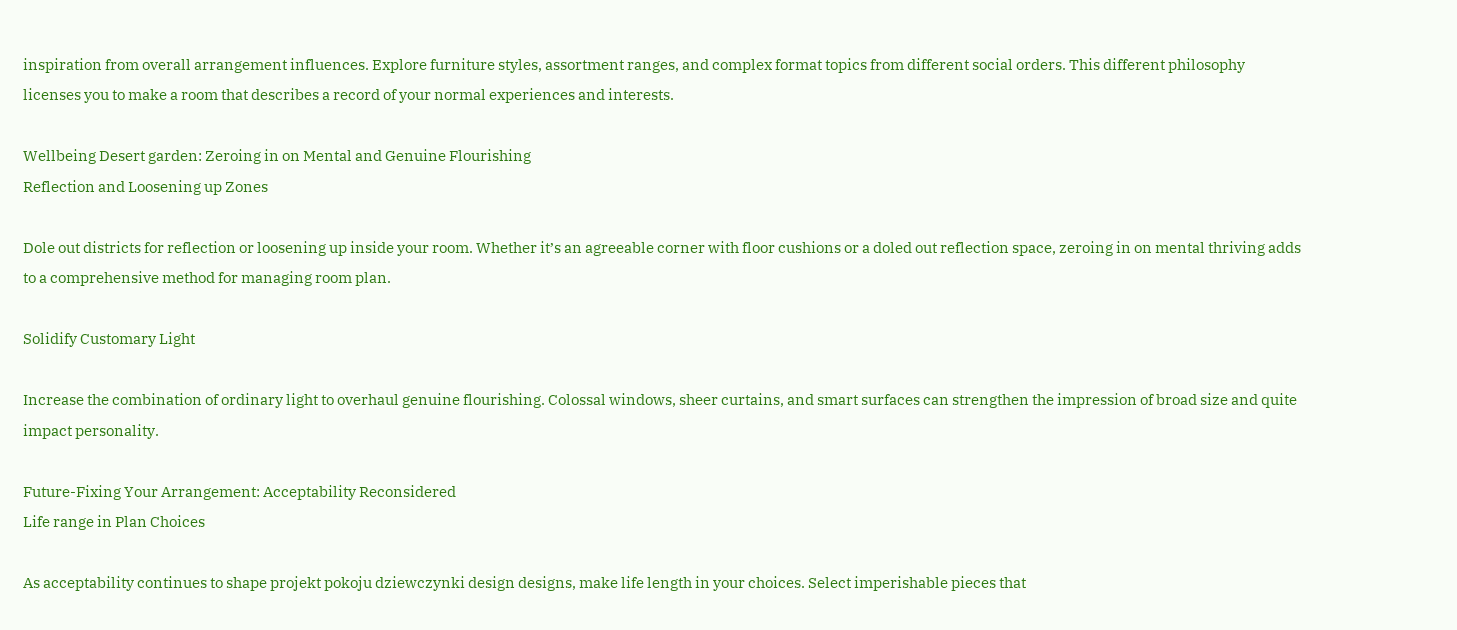inspiration from overall arrangement influences. Explore furniture styles, assortment ranges, and complex format topics from different social orders. This different philosophy licenses you to make a room that describes a record of your normal experiences and interests.

Wellbeing Desert garden: Zeroing in on Mental and Genuine Flourishing
Reflection and Loosening up Zones

Dole out districts for reflection or loosening up inside your room. Whether it’s an agreeable corner with floor cushions or a doled out reflection space, zeroing in on mental thriving adds to a comprehensive method for managing room plan.

Solidify Customary Light

Increase the combination of ordinary light to overhaul genuine flourishing. Colossal windows, sheer curtains, and smart surfaces can strengthen the impression of broad size and quite impact personality.

Future-Fixing Your Arrangement: Acceptability Reconsidered
Life range in Plan Choices

As acceptability continues to shape projekt pokoju dziewczynki design designs, make life length in your choices. Select imperishable pieces that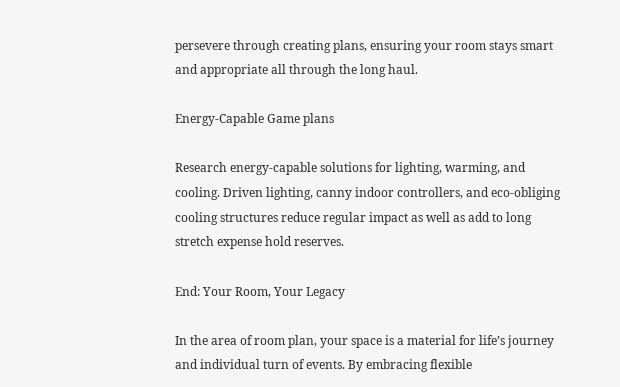persevere through creating plans, ensuring your room stays smart and appropriate all through the long haul.

Energy-Capable Game plans

Research energy-capable solutions for lighting, warming, and cooling. Driven lighting, canny indoor controllers, and eco-obliging cooling structures reduce regular impact as well as add to long stretch expense hold reserves.

End: Your Room, Your Legacy

In the area of room plan, your space is a material for life’s journey and individual turn of events. By embracing flexible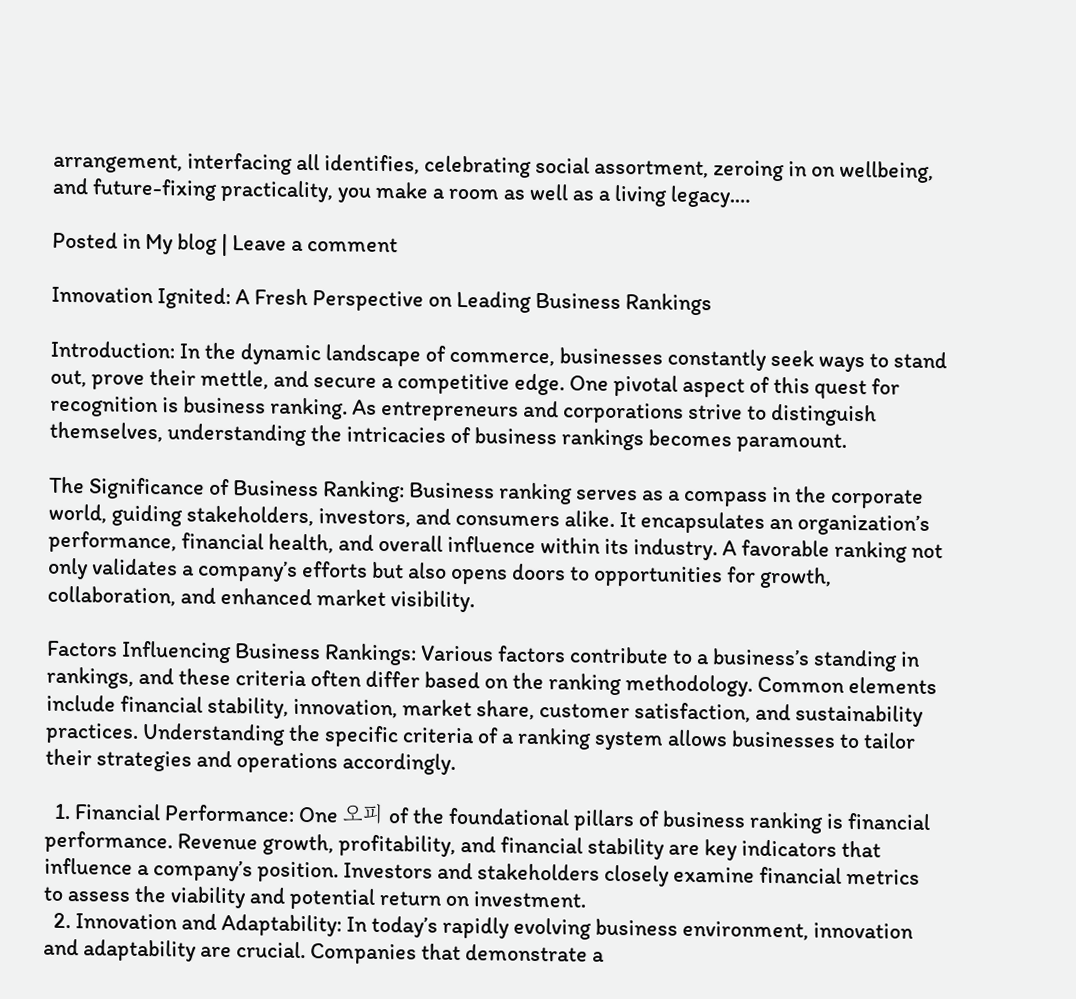arrangement, interfacing all identifies, celebrating social assortment, zeroing in on wellbeing, and future-fixing practicality, you make a room as well as a living legacy.…

Posted in My blog | Leave a comment

Innovation Ignited: A Fresh Perspective on Leading Business Rankings

Introduction: In the dynamic landscape of commerce, businesses constantly seek ways to stand out, prove their mettle, and secure a competitive edge. One pivotal aspect of this quest for recognition is business ranking. As entrepreneurs and corporations strive to distinguish themselves, understanding the intricacies of business rankings becomes paramount.

The Significance of Business Ranking: Business ranking serves as a compass in the corporate world, guiding stakeholders, investors, and consumers alike. It encapsulates an organization’s performance, financial health, and overall influence within its industry. A favorable ranking not only validates a company’s efforts but also opens doors to opportunities for growth, collaboration, and enhanced market visibility.

Factors Influencing Business Rankings: Various factors contribute to a business’s standing in rankings, and these criteria often differ based on the ranking methodology. Common elements include financial stability, innovation, market share, customer satisfaction, and sustainability practices. Understanding the specific criteria of a ranking system allows businesses to tailor their strategies and operations accordingly.

  1. Financial Performance: One 오피 of the foundational pillars of business ranking is financial performance. Revenue growth, profitability, and financial stability are key indicators that influence a company’s position. Investors and stakeholders closely examine financial metrics to assess the viability and potential return on investment.
  2. Innovation and Adaptability: In today’s rapidly evolving business environment, innovation and adaptability are crucial. Companies that demonstrate a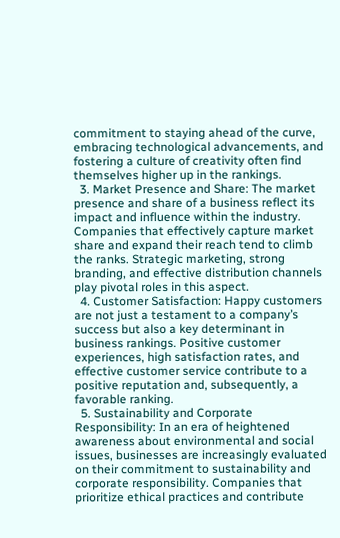commitment to staying ahead of the curve, embracing technological advancements, and fostering a culture of creativity often find themselves higher up in the rankings.
  3. Market Presence and Share: The market presence and share of a business reflect its impact and influence within the industry. Companies that effectively capture market share and expand their reach tend to climb the ranks. Strategic marketing, strong branding, and effective distribution channels play pivotal roles in this aspect.
  4. Customer Satisfaction: Happy customers are not just a testament to a company’s success but also a key determinant in business rankings. Positive customer experiences, high satisfaction rates, and effective customer service contribute to a positive reputation and, subsequently, a favorable ranking.
  5. Sustainability and Corporate Responsibility: In an era of heightened awareness about environmental and social issues, businesses are increasingly evaluated on their commitment to sustainability and corporate responsibility. Companies that prioritize ethical practices and contribute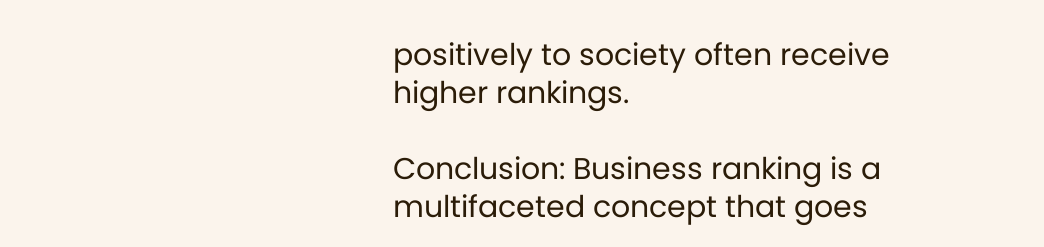positively to society often receive higher rankings.

Conclusion: Business ranking is a multifaceted concept that goes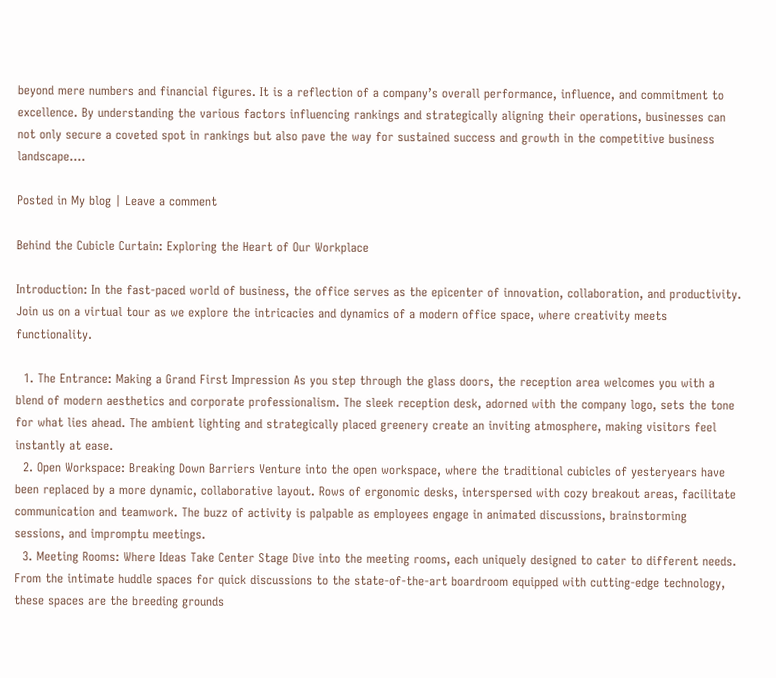beyond mere numbers and financial figures. It is a reflection of a company’s overall performance, influence, and commitment to excellence. By understanding the various factors influencing rankings and strategically aligning their operations, businesses can not only secure a coveted spot in rankings but also pave the way for sustained success and growth in the competitive business landscape.…

Posted in My blog | Leave a comment

Behind the Cubicle Curtain: Exploring the Heart of Our Workplace

Introduction: In the fast-paced world of business, the office serves as the epicenter of innovation, collaboration, and productivity. Join us on a virtual tour as we explore the intricacies and dynamics of a modern office space, where creativity meets functionality.

  1. The Entrance: Making a Grand First Impression As you step through the glass doors, the reception area welcomes you with a blend of modern aesthetics and corporate professionalism. The sleek reception desk, adorned with the company logo, sets the tone for what lies ahead. The ambient lighting and strategically placed greenery create an inviting atmosphere, making visitors feel instantly at ease.
  2. Open Workspace: Breaking Down Barriers Venture into the open workspace, where the traditional cubicles of yesteryears have been replaced by a more dynamic, collaborative layout. Rows of ergonomic desks, interspersed with cozy breakout areas, facilitate communication and teamwork. The buzz of activity is palpable as employees engage in animated discussions, brainstorming sessions, and impromptu meetings.
  3. Meeting Rooms: Where Ideas Take Center Stage Dive into the meeting rooms, each uniquely designed to cater to different needs. From the intimate huddle spaces for quick discussions to the state-of-the-art boardroom equipped with cutting-edge technology, these spaces are the breeding grounds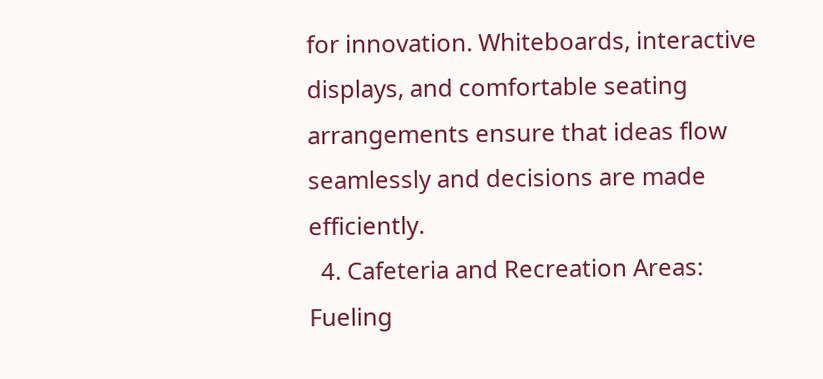for innovation. Whiteboards, interactive displays, and comfortable seating arrangements ensure that ideas flow seamlessly and decisions are made efficiently.
  4. Cafeteria and Recreation Areas: Fueling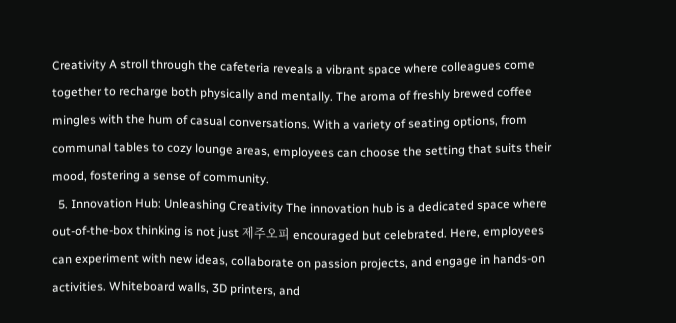Creativity A stroll through the cafeteria reveals a vibrant space where colleagues come together to recharge both physically and mentally. The aroma of freshly brewed coffee mingles with the hum of casual conversations. With a variety of seating options, from communal tables to cozy lounge areas, employees can choose the setting that suits their mood, fostering a sense of community.
  5. Innovation Hub: Unleashing Creativity The innovation hub is a dedicated space where out-of-the-box thinking is not just 제주오피 encouraged but celebrated. Here, employees can experiment with new ideas, collaborate on passion projects, and engage in hands-on activities. Whiteboard walls, 3D printers, and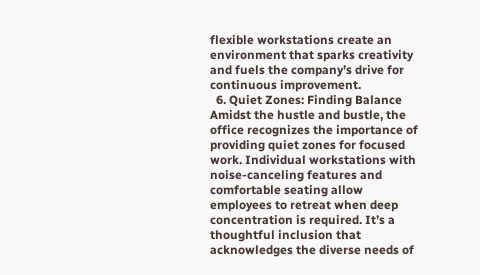flexible workstations create an environment that sparks creativity and fuels the company’s drive for continuous improvement.
  6. Quiet Zones: Finding Balance Amidst the hustle and bustle, the office recognizes the importance of providing quiet zones for focused work. Individual workstations with noise-canceling features and comfortable seating allow employees to retreat when deep concentration is required. It’s a thoughtful inclusion that acknowledges the diverse needs of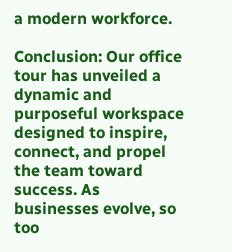a modern workforce.

Conclusion: Our office tour has unveiled a dynamic and purposeful workspace designed to inspire, connect, and propel the team toward success. As businesses evolve, so too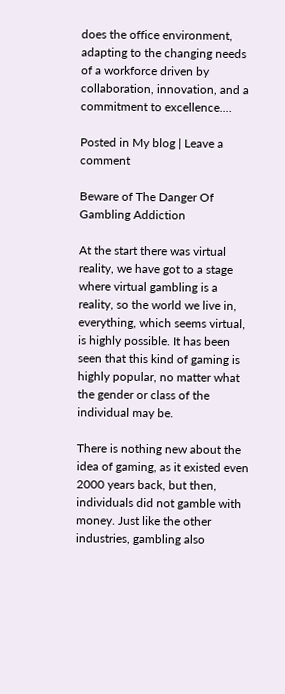does the office environment, adapting to the changing needs of a workforce driven by collaboration, innovation, and a commitment to excellence.…

Posted in My blog | Leave a comment

Beware of The Danger Of Gambling Addiction

At the start there was virtual reality, we have got to a stage where virtual gambling is a reality, so the world we live in, everything, which seems virtual, is highly possible. It has been seen that this kind of gaming is highly popular, no matter what the gender or class of the individual may be.

There is nothing new about the idea of gaming, as it existed even 2000 years back, but then, individuals did not gamble with money. Just like the other industries, gambling also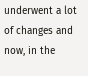underwent a lot of changes and now, in the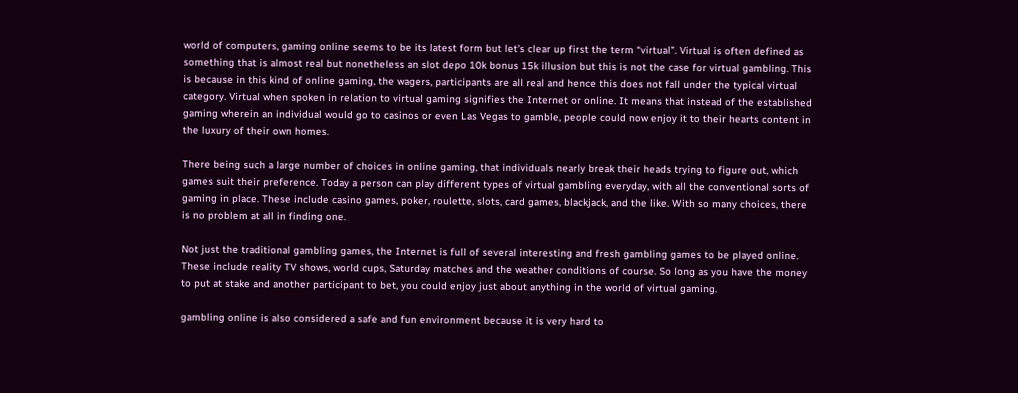world of computers, gaming online seems to be its latest form but let’s clear up first the term “virtual”. Virtual is often defined as something that is almost real but nonetheless an slot depo 10k bonus 15k illusion but this is not the case for virtual gambling. This is because in this kind of online gaming, the wagers, participants are all real and hence this does not fall under the typical virtual category. Virtual when spoken in relation to virtual gaming signifies the Internet or online. It means that instead of the established gaming wherein an individual would go to casinos or even Las Vegas to gamble, people could now enjoy it to their hearts content in the luxury of their own homes.

There being such a large number of choices in online gaming, that individuals nearly break their heads trying to figure out, which games suit their preference. Today a person can play different types of virtual gambling everyday, with all the conventional sorts of gaming in place. These include casino games, poker, roulette, slots, card games, blackjack, and the like. With so many choices, there is no problem at all in finding one.

Not just the traditional gambling games, the Internet is full of several interesting and fresh gambling games to be played online. These include reality TV shows, world cups, Saturday matches and the weather conditions of course. So long as you have the money to put at stake and another participant to bet, you could enjoy just about anything in the world of virtual gaming.

gambling online is also considered a safe and fun environment because it is very hard to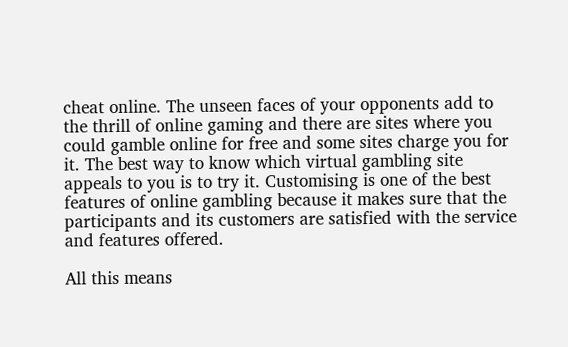cheat online. The unseen faces of your opponents add to the thrill of online gaming and there are sites where you could gamble online for free and some sites charge you for it. The best way to know which virtual gambling site appeals to you is to try it. Customising is one of the best features of online gambling because it makes sure that the participants and its customers are satisfied with the service and features offered.

All this means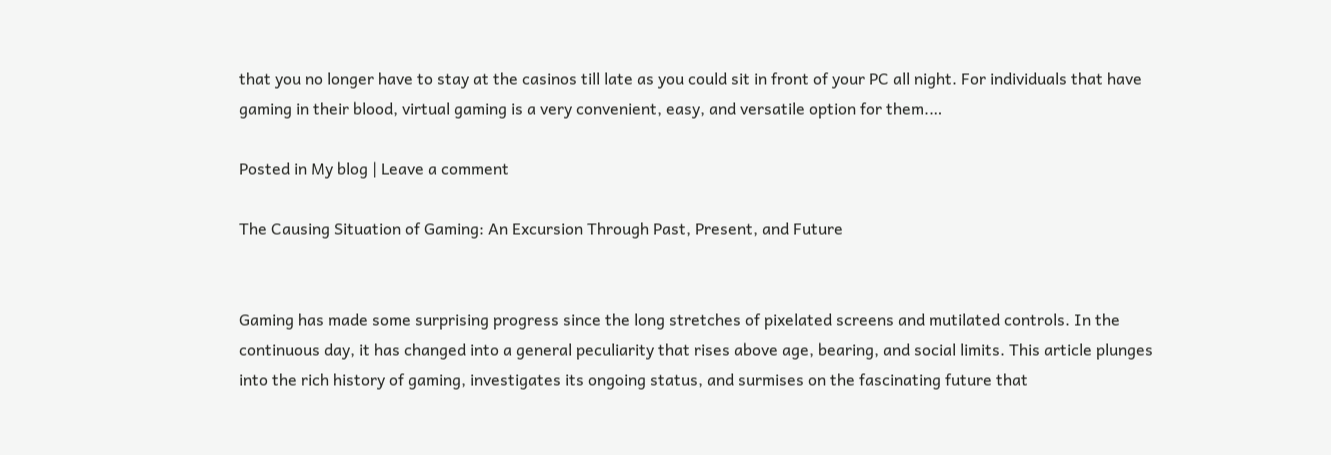that you no longer have to stay at the casinos till late as you could sit in front of your PC all night. For individuals that have gaming in their blood, virtual gaming is a very convenient, easy, and versatile option for them.…

Posted in My blog | Leave a comment

The Causing Situation of Gaming: An Excursion Through Past, Present, and Future


Gaming has made some surprising progress since the long stretches of pixelated screens and mutilated controls. In the continuous day, it has changed into a general peculiarity that rises above age, bearing, and social limits. This article plunges into the rich history of gaming, investigates its ongoing status, and surmises on the fascinating future that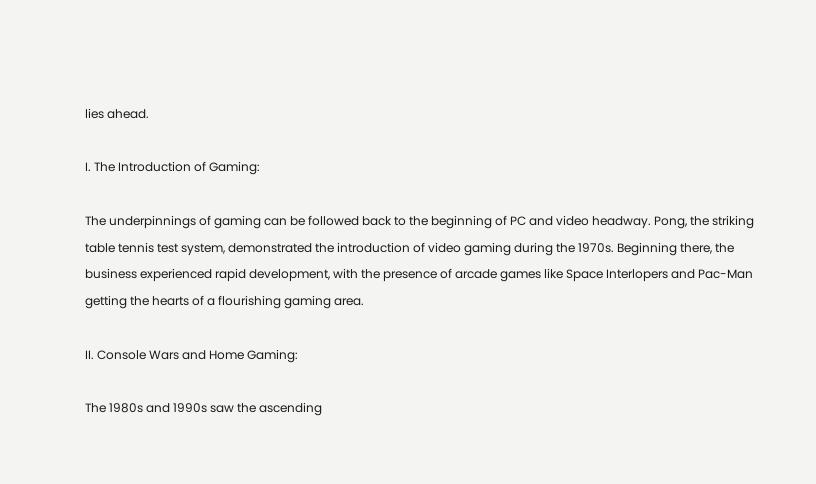lies ahead.

I. The Introduction of Gaming:

The underpinnings of gaming can be followed back to the beginning of PC and video headway. Pong, the striking table tennis test system, demonstrated the introduction of video gaming during the 1970s. Beginning there, the business experienced rapid development, with the presence of arcade games like Space Interlopers and Pac-Man getting the hearts of a flourishing gaming area.

II. Console Wars and Home Gaming:

The 1980s and 1990s saw the ascending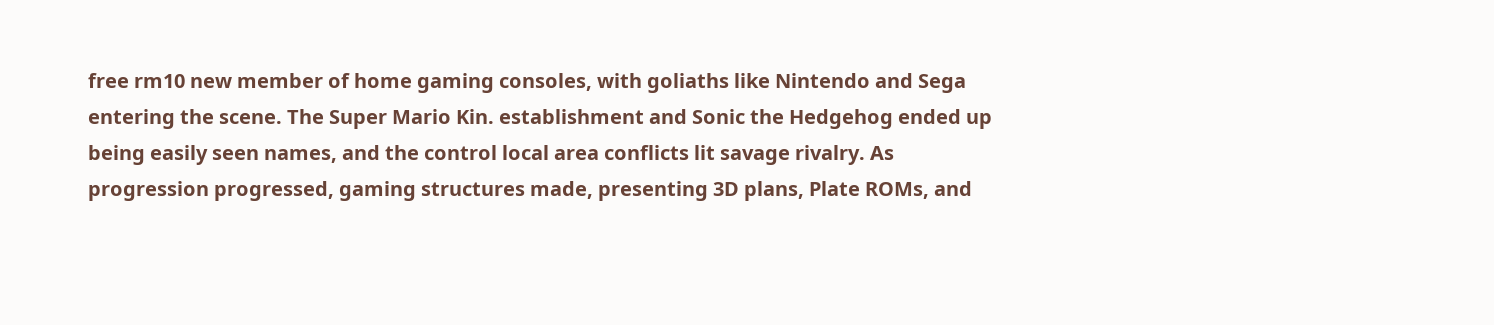free rm10 new member of home gaming consoles, with goliaths like Nintendo and Sega entering the scene. The Super Mario Kin. establishment and Sonic the Hedgehog ended up being easily seen names, and the control local area conflicts lit savage rivalry. As progression progressed, gaming structures made, presenting 3D plans, Plate ROMs, and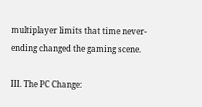multiplayer limits that time never-ending changed the gaming scene.

III. The PC Change: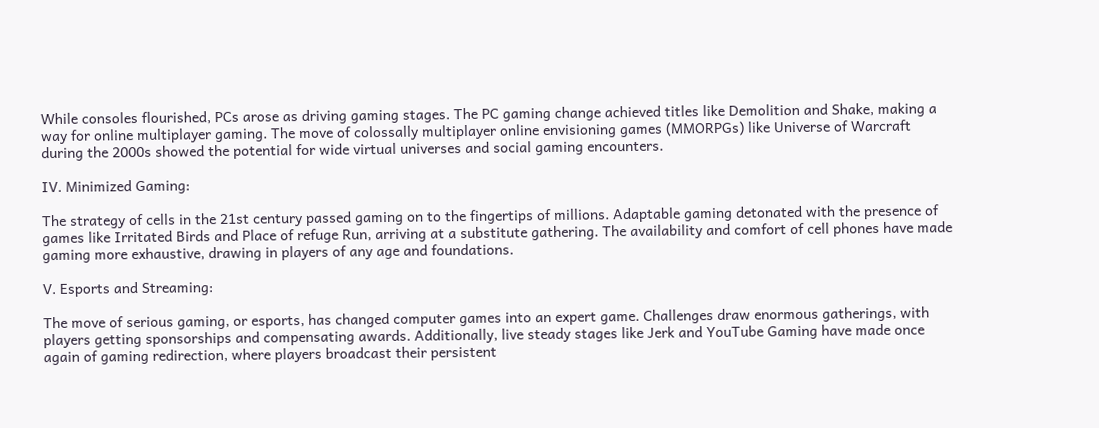While consoles flourished, PCs arose as driving gaming stages. The PC gaming change achieved titles like Demolition and Shake, making a way for online multiplayer gaming. The move of colossally multiplayer online envisioning games (MMORPGs) like Universe of Warcraft during the 2000s showed the potential for wide virtual universes and social gaming encounters.

IV. Minimized Gaming:

The strategy of cells in the 21st century passed gaming on to the fingertips of millions. Adaptable gaming detonated with the presence of games like Irritated Birds and Place of refuge Run, arriving at a substitute gathering. The availability and comfort of cell phones have made gaming more exhaustive, drawing in players of any age and foundations.

V. Esports and Streaming:

The move of serious gaming, or esports, has changed computer games into an expert game. Challenges draw enormous gatherings, with players getting sponsorships and compensating awards. Additionally, live steady stages like Jerk and YouTube Gaming have made once again of gaming redirection, where players broadcast their persistent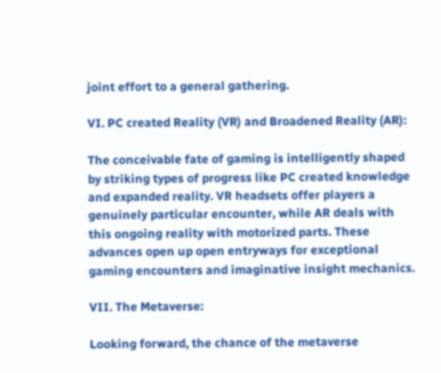joint effort to a general gathering.

VI. PC created Reality (VR) and Broadened Reality (AR):

The conceivable fate of gaming is intelligently shaped by striking types of progress like PC created knowledge and expanded reality. VR headsets offer players a genuinely particular encounter, while AR deals with this ongoing reality with motorized parts. These advances open up open entryways for exceptional gaming encounters and imaginative insight mechanics.

VII. The Metaverse:

Looking forward, the chance of the metaverse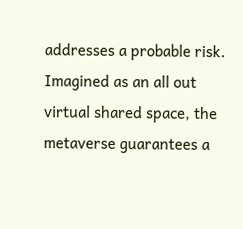addresses a probable risk. Imagined as an all out virtual shared space, the metaverse guarantees a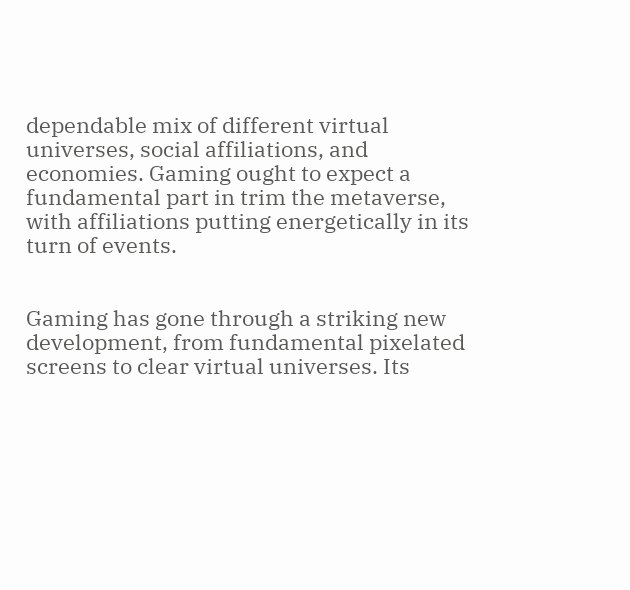dependable mix of different virtual universes, social affiliations, and economies. Gaming ought to expect a fundamental part in trim the metaverse, with affiliations putting energetically in its turn of events.


Gaming has gone through a striking new development, from fundamental pixelated screens to clear virtual universes. Its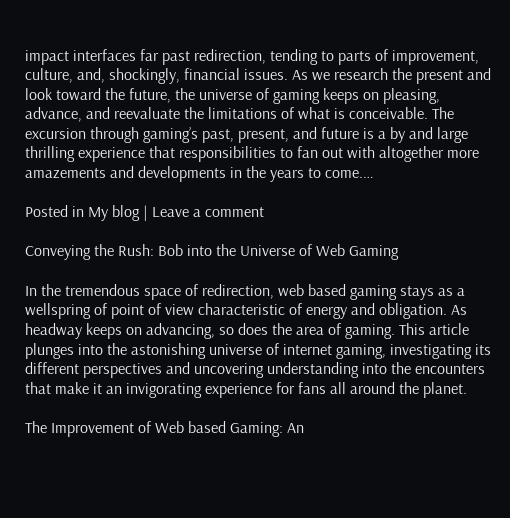impact interfaces far past redirection, tending to parts of improvement, culture, and, shockingly, financial issues. As we research the present and look toward the future, the universe of gaming keeps on pleasing, advance, and reevaluate the limitations of what is conceivable. The excursion through gaming’s past, present, and future is a by and large thrilling experience that responsibilities to fan out with altogether more amazements and developments in the years to come.…

Posted in My blog | Leave a comment

Conveying the Rush: Bob into the Universe of Web Gaming

In the tremendous space of redirection, web based gaming stays as a wellspring of point of view characteristic of energy and obligation. As headway keeps on advancing, so does the area of gaming. This article plunges into the astonishing universe of internet gaming, investigating its different perspectives and uncovering understanding into the encounters that make it an invigorating experience for fans all around the planet.

The Improvement of Web based Gaming: An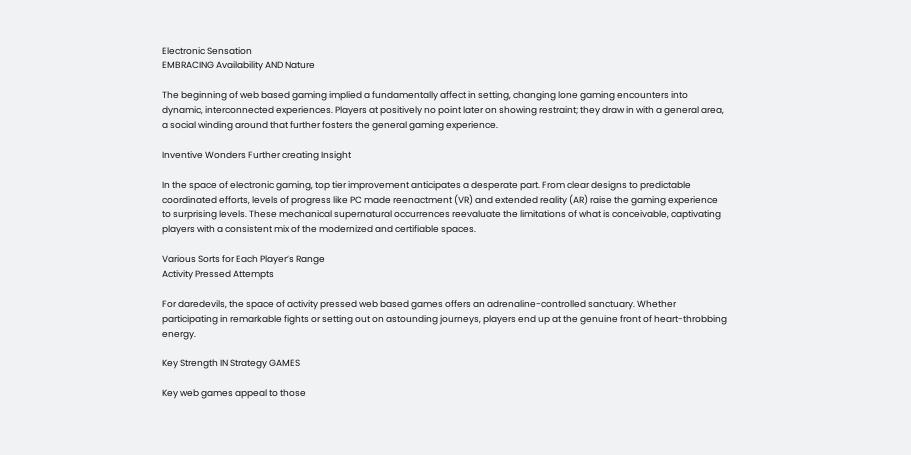Electronic Sensation
EMBRACING Availability AND Nature

The beginning of web based gaming implied a fundamentally affect in setting, changing lone gaming encounters into dynamic, interconnected experiences. Players at positively no point later on showing restraint; they draw in with a general area, a social winding around that further fosters the general gaming experience.

Inventive Wonders Further creating Insight

In the space of electronic gaming, top tier improvement anticipates a desperate part. From clear designs to predictable coordinated efforts, levels of progress like PC made reenactment (VR) and extended reality (AR) raise the gaming experience to surprising levels. These mechanical supernatural occurrences reevaluate the limitations of what is conceivable, captivating players with a consistent mix of the modernized and certifiable spaces.

Various Sorts for Each Player’s Range
Activity Pressed Attempts

For daredevils, the space of activity pressed web based games offers an adrenaline-controlled sanctuary. Whether participating in remarkable fights or setting out on astounding journeys, players end up at the genuine front of heart-throbbing energy.

Key Strength IN Strategy GAMES

Key web games appeal to those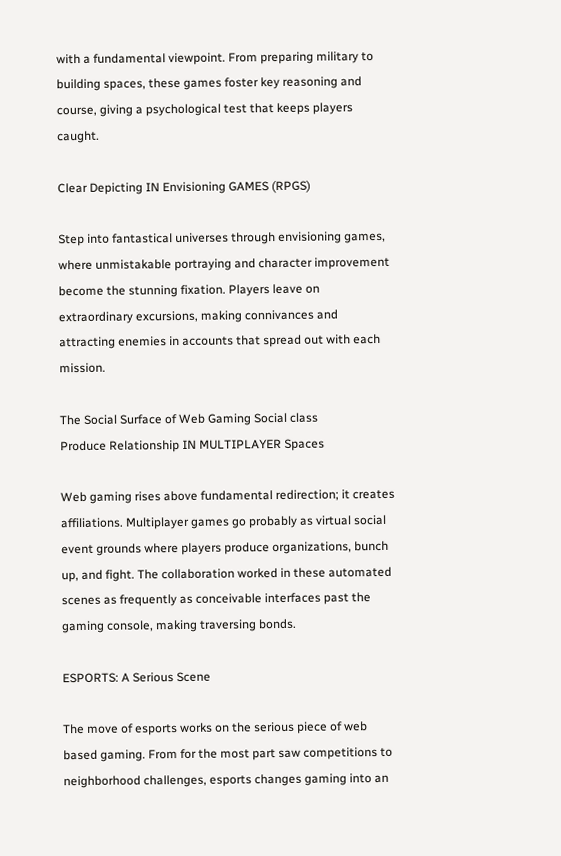with a fundamental viewpoint. From preparing military to building spaces, these games foster key reasoning and course, giving a psychological test that keeps players caught.

Clear Depicting IN Envisioning GAMES (RPGS)

Step into fantastical universes through envisioning games, where unmistakable portraying and character improvement become the stunning fixation. Players leave on extraordinary excursions, making connivances and attracting enemies in accounts that spread out with each mission.

The Social Surface of Web Gaming Social class
Produce Relationship IN MULTIPLAYER Spaces

Web gaming rises above fundamental redirection; it creates affiliations. Multiplayer games go probably as virtual social event grounds where players produce organizations, bunch up, and fight. The collaboration worked in these automated scenes as frequently as conceivable interfaces past the gaming console, making traversing bonds.

ESPORTS: A Serious Scene

The move of esports works on the serious piece of web based gaming. From for the most part saw competitions to neighborhood challenges, esports changes gaming into an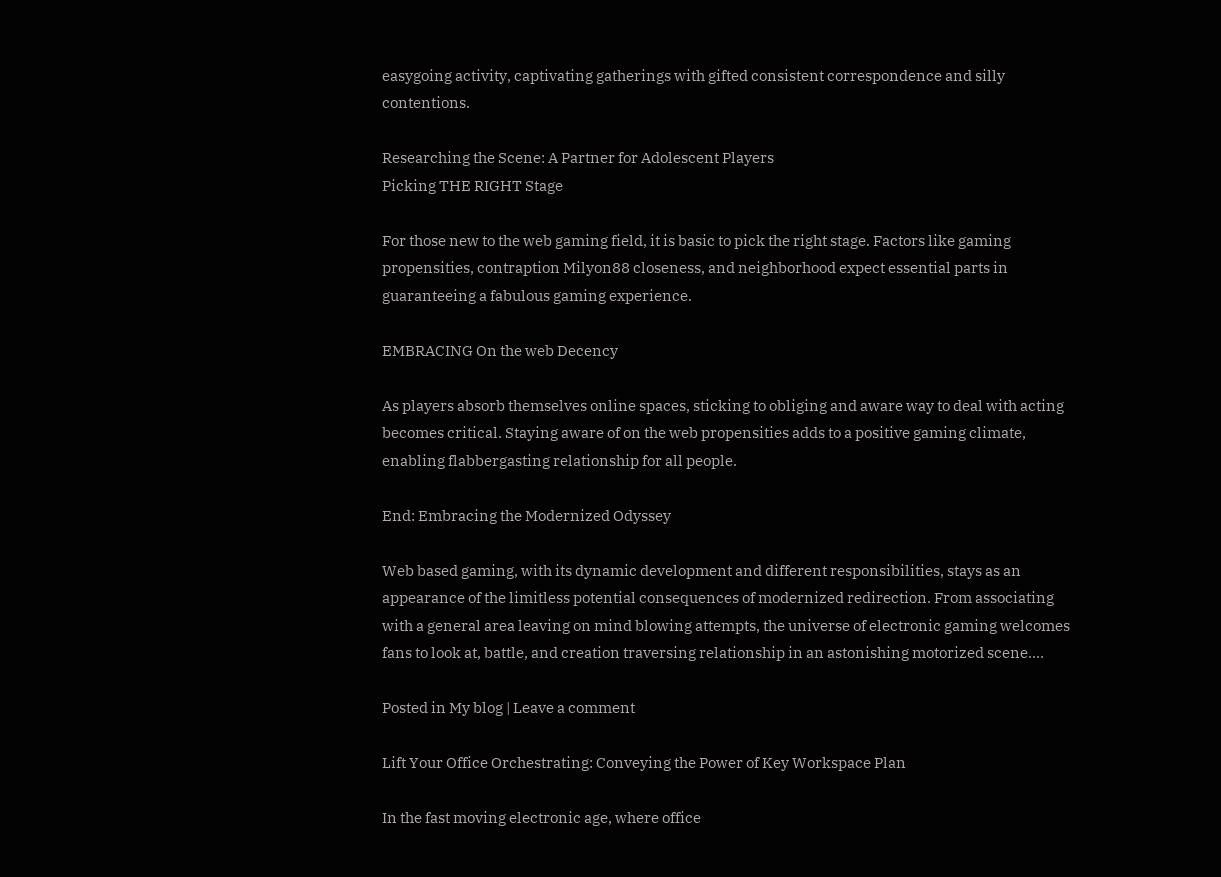easygoing activity, captivating gatherings with gifted consistent correspondence and silly contentions.

Researching the Scene: A Partner for Adolescent Players
Picking THE RIGHT Stage

For those new to the web gaming field, it is basic to pick the right stage. Factors like gaming propensities, contraption Milyon88 closeness, and neighborhood expect essential parts in guaranteeing a fabulous gaming experience.

EMBRACING On the web Decency

As players absorb themselves online spaces, sticking to obliging and aware way to deal with acting becomes critical. Staying aware of on the web propensities adds to a positive gaming climate, enabling flabbergasting relationship for all people.

End: Embracing the Modernized Odyssey

Web based gaming, with its dynamic development and different responsibilities, stays as an appearance of the limitless potential consequences of modernized redirection. From associating with a general area leaving on mind blowing attempts, the universe of electronic gaming welcomes fans to look at, battle, and creation traversing relationship in an astonishing motorized scene.…

Posted in My blog | Leave a comment

Lift Your Office Orchestrating: Conveying the Power of Key Workspace Plan

In the fast moving electronic age, where office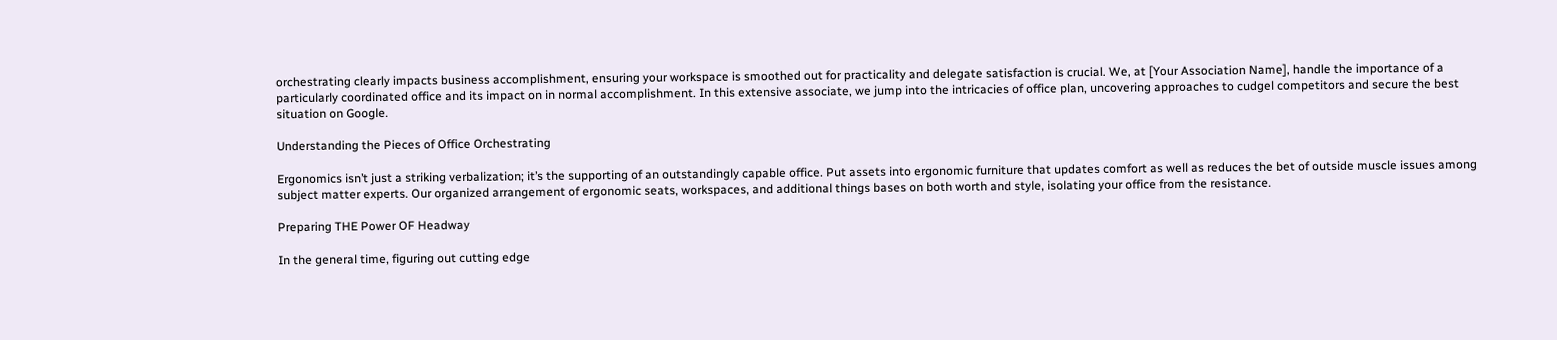orchestrating clearly impacts business accomplishment, ensuring your workspace is smoothed out for practicality and delegate satisfaction is crucial. We, at [Your Association Name], handle the importance of a particularly coordinated office and its impact on in normal accomplishment. In this extensive associate, we jump into the intricacies of office plan, uncovering approaches to cudgel competitors and secure the best situation on Google.

Understanding the Pieces of Office Orchestrating

Ergonomics isn’t just a striking verbalization; it’s the supporting of an outstandingly capable office. Put assets into ergonomic furniture that updates comfort as well as reduces the bet of outside muscle issues among subject matter experts. Our organized arrangement of ergonomic seats, workspaces, and additional things bases on both worth and style, isolating your office from the resistance.

Preparing THE Power OF Headway

In the general time, figuring out cutting edge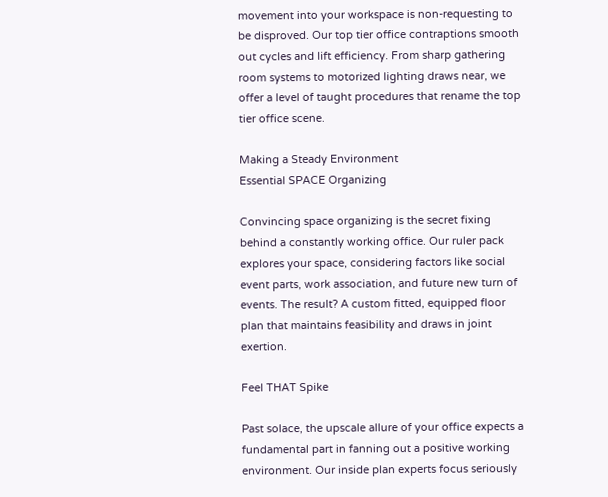movement into your workspace is non-requesting to be disproved. Our top tier office contraptions smooth out cycles and lift efficiency. From sharp gathering room systems to motorized lighting draws near, we offer a level of taught procedures that rename the top tier office scene.

Making a Steady Environment
Essential SPACE Organizing

Convincing space organizing is the secret fixing behind a constantly working office. Our ruler pack explores your space, considering factors like social event parts, work association, and future new turn of events. The result? A custom fitted, equipped floor plan that maintains feasibility and draws in joint exertion.

Feel THAT Spike

Past solace, the upscale allure of your office expects a fundamental part in fanning out a positive working environment. Our inside plan experts focus seriously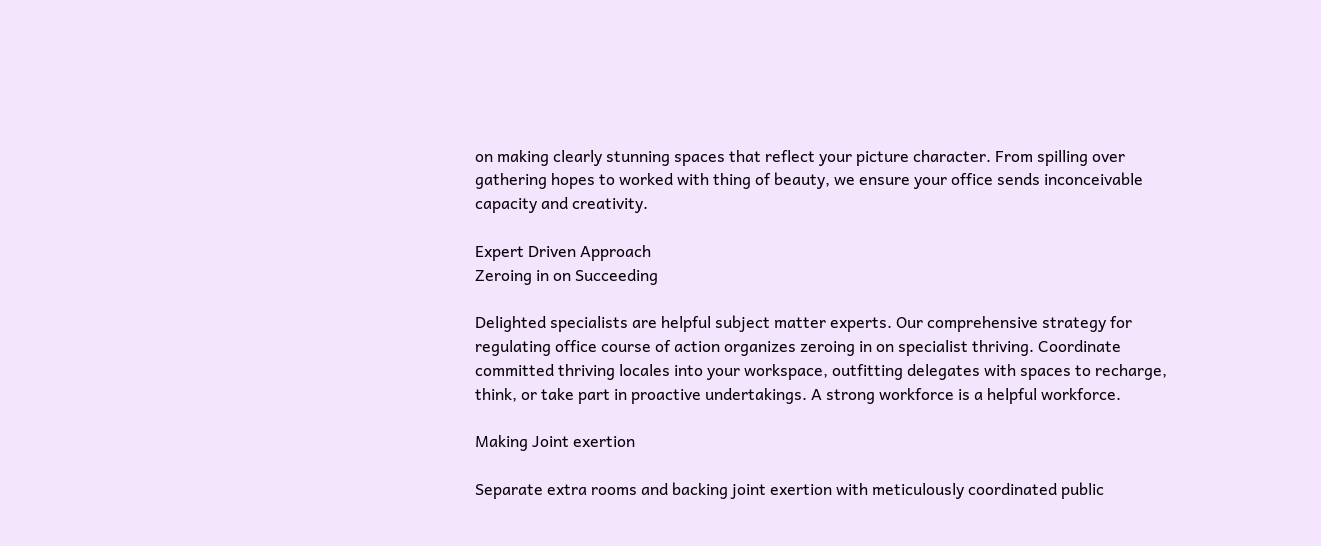on making clearly stunning spaces that reflect your picture character. From spilling over gathering hopes to worked with thing of beauty, we ensure your office sends inconceivable capacity and creativity.

Expert Driven Approach
Zeroing in on Succeeding

Delighted specialists are helpful subject matter experts. Our comprehensive strategy for regulating office course of action organizes zeroing in on specialist thriving. Coordinate committed thriving locales into your workspace, outfitting delegates with spaces to recharge, think, or take part in proactive undertakings. A strong workforce is a helpful workforce.

Making Joint exertion

Separate extra rooms and backing joint exertion with meticulously coordinated public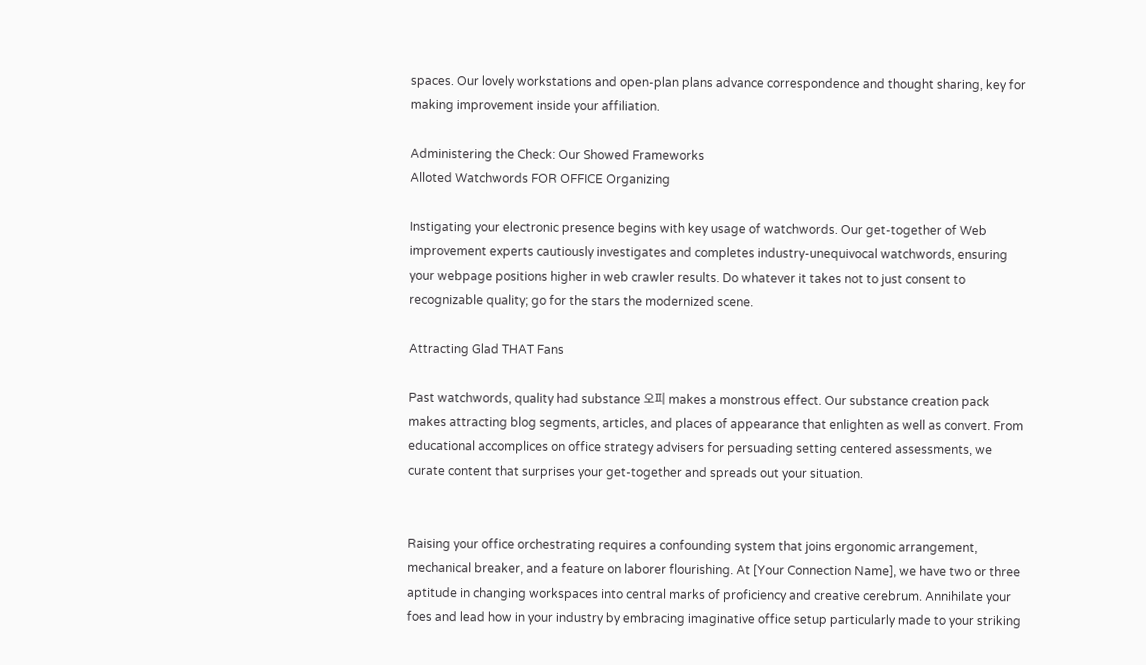spaces. Our lovely workstations and open-plan plans advance correspondence and thought sharing, key for making improvement inside your affiliation.

Administering the Check: Our Showed Frameworks
Alloted Watchwords FOR OFFICE Organizing

Instigating your electronic presence begins with key usage of watchwords. Our get-together of Web improvement experts cautiously investigates and completes industry-unequivocal watchwords, ensuring your webpage positions higher in web crawler results. Do whatever it takes not to just consent to recognizable quality; go for the stars the modernized scene.

Attracting Glad THAT Fans

Past watchwords, quality had substance 오피 makes a monstrous effect. Our substance creation pack makes attracting blog segments, articles, and places of appearance that enlighten as well as convert. From educational accomplices on office strategy advisers for persuading setting centered assessments, we curate content that surprises your get-together and spreads out your situation.


Raising your office orchestrating requires a confounding system that joins ergonomic arrangement, mechanical breaker, and a feature on laborer flourishing. At [Your Connection Name], we have two or three aptitude in changing workspaces into central marks of proficiency and creative cerebrum. Annihilate your foes and lead how in your industry by embracing imaginative office setup particularly made to your striking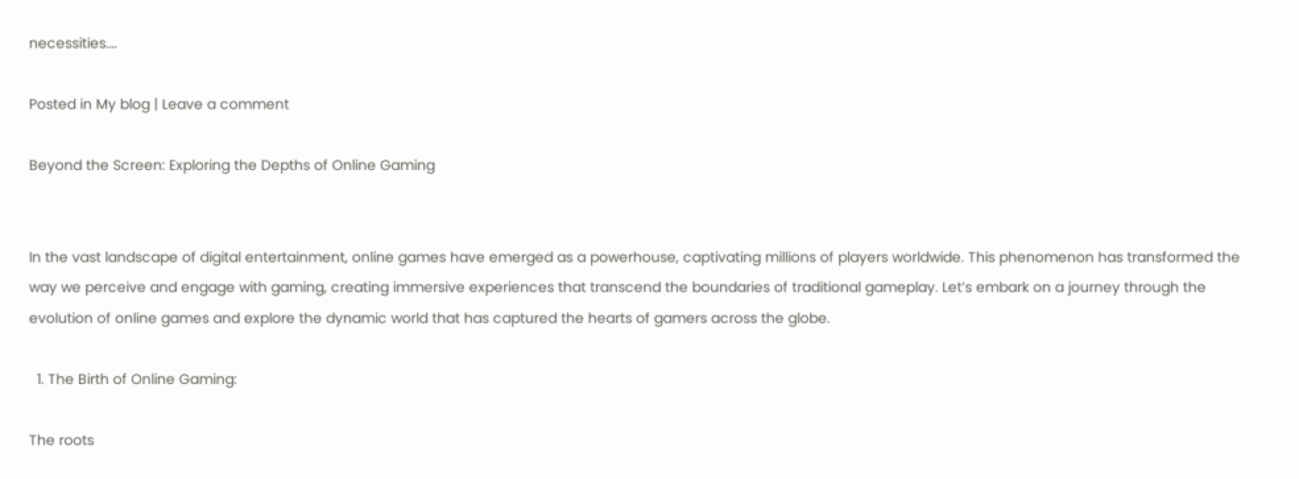necessities.…

Posted in My blog | Leave a comment

Beyond the Screen: Exploring the Depths of Online Gaming


In the vast landscape of digital entertainment, online games have emerged as a powerhouse, captivating millions of players worldwide. This phenomenon has transformed the way we perceive and engage with gaming, creating immersive experiences that transcend the boundaries of traditional gameplay. Let’s embark on a journey through the evolution of online games and explore the dynamic world that has captured the hearts of gamers across the globe.

  1. The Birth of Online Gaming:

The roots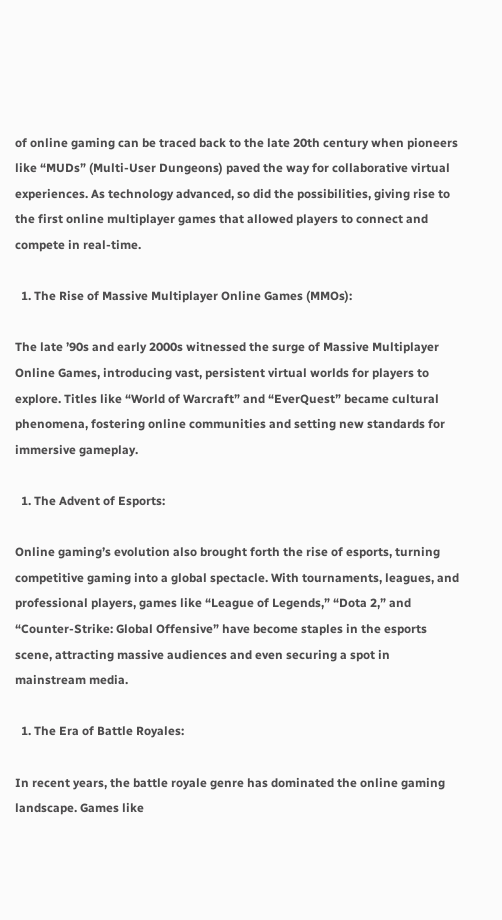of online gaming can be traced back to the late 20th century when pioneers like “MUDs” (Multi-User Dungeons) paved the way for collaborative virtual experiences. As technology advanced, so did the possibilities, giving rise to the first online multiplayer games that allowed players to connect and compete in real-time.

  1. The Rise of Massive Multiplayer Online Games (MMOs):

The late ’90s and early 2000s witnessed the surge of Massive Multiplayer Online Games, introducing vast, persistent virtual worlds for players to explore. Titles like “World of Warcraft” and “EverQuest” became cultural phenomena, fostering online communities and setting new standards for immersive gameplay.

  1. The Advent of Esports:

Online gaming’s evolution also brought forth the rise of esports, turning competitive gaming into a global spectacle. With tournaments, leagues, and professional players, games like “League of Legends,” “Dota 2,” and “Counter-Strike: Global Offensive” have become staples in the esports scene, attracting massive audiences and even securing a spot in mainstream media.

  1. The Era of Battle Royales:

In recent years, the battle royale genre has dominated the online gaming landscape. Games like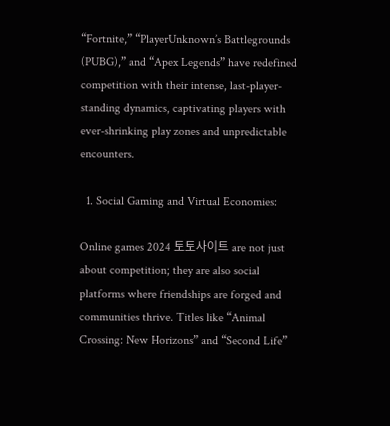“Fortnite,” “PlayerUnknown’s Battlegrounds (PUBG),” and “Apex Legends” have redefined competition with their intense, last-player-standing dynamics, captivating players with ever-shrinking play zones and unpredictable encounters.

  1. Social Gaming and Virtual Economies:

Online games 2024 토토사이트 are not just about competition; they are also social platforms where friendships are forged and communities thrive. Titles like “Animal Crossing: New Horizons” and “Second Life”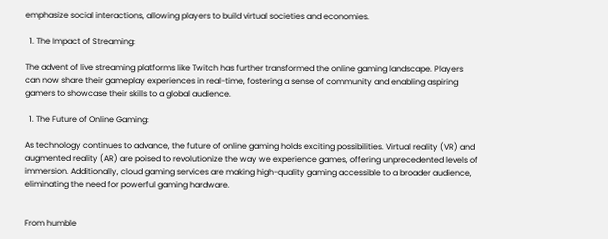emphasize social interactions, allowing players to build virtual societies and economies.

  1. The Impact of Streaming:

The advent of live streaming platforms like Twitch has further transformed the online gaming landscape. Players can now share their gameplay experiences in real-time, fostering a sense of community and enabling aspiring gamers to showcase their skills to a global audience.

  1. The Future of Online Gaming:

As technology continues to advance, the future of online gaming holds exciting possibilities. Virtual reality (VR) and augmented reality (AR) are poised to revolutionize the way we experience games, offering unprecedented levels of immersion. Additionally, cloud gaming services are making high-quality gaming accessible to a broader audience, eliminating the need for powerful gaming hardware.


From humble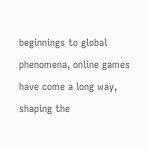beginnings to global phenomena, online games have come a long way, shaping the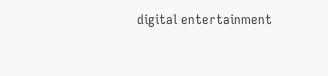digital entertainment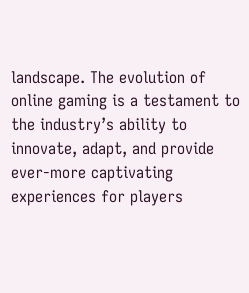landscape. The evolution of online gaming is a testament to the industry’s ability to innovate, adapt, and provide ever-more captivating experiences for players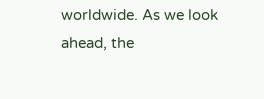worldwide. As we look ahead, the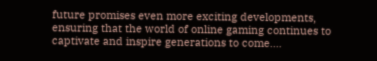future promises even more exciting developments, ensuring that the world of online gaming continues to captivate and inspire generations to come.…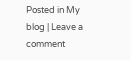Posted in My blog | Leave a comment